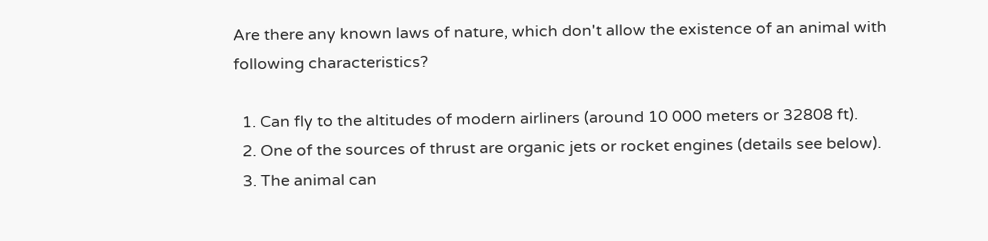Are there any known laws of nature, which don't allow the existence of an animal with following characteristics?

  1. Can fly to the altitudes of modern airliners (around 10 000 meters or 32808 ft).
  2. One of the sources of thrust are organic jets or rocket engines (details see below).
  3. The animal can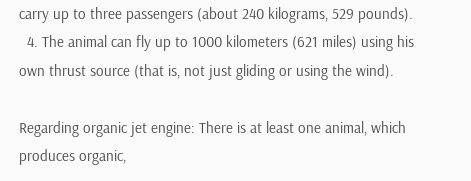carry up to three passengers (about 240 kilograms, 529 pounds).
  4. The animal can fly up to 1000 kilometers (621 miles) using his own thrust source (that is, not just gliding or using the wind).

Regarding organic jet engine: There is at least one animal, which produces organic,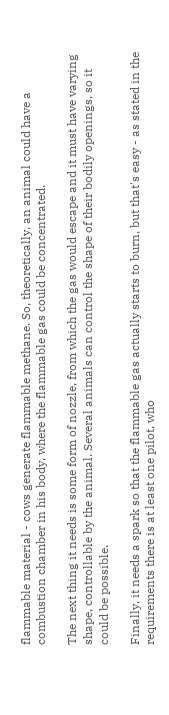flammable material - cows generate flammable methane. So, theoretically, an animal could have a combustion chamber in his body, where the flammable gas could be concentrated.

The next thing it needs is some form of nozzle, from which the gas would escape and it must have varying shape, controllable by the animal. Several animals can control the shape of their bodily openings, so it could be possible.

Finally, it needs a spark so that the flammable gas actually starts to burn, but that's easy - as stated in the requirements there is at least one pilot, who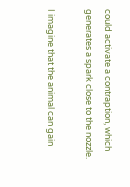could activate a contraption, which generates a spark close to the nozzle.

I imagine that the animal can gain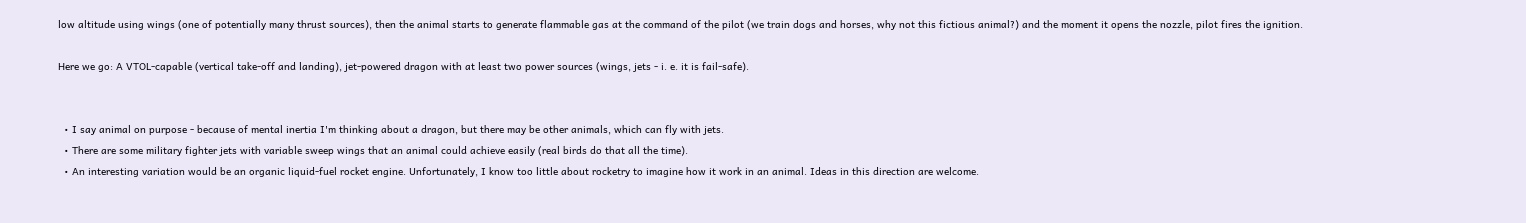low altitude using wings (one of potentially many thrust sources), then the animal starts to generate flammable gas at the command of the pilot (we train dogs and horses, why not this fictious animal?) and the moment it opens the nozzle, pilot fires the ignition.

Here we go: A VTOL-capable (vertical take-off and landing), jet-powered dragon with at least two power sources (wings, jets - i. e. it is fail-safe).


  • I say animal on purpose - because of mental inertia I'm thinking about a dragon, but there may be other animals, which can fly with jets.
  • There are some military fighter jets with variable sweep wings that an animal could achieve easily (real birds do that all the time).
  • An interesting variation would be an organic liquid-fuel rocket engine. Unfortunately, I know too little about rocketry to imagine how it work in an animal. Ideas in this direction are welcome.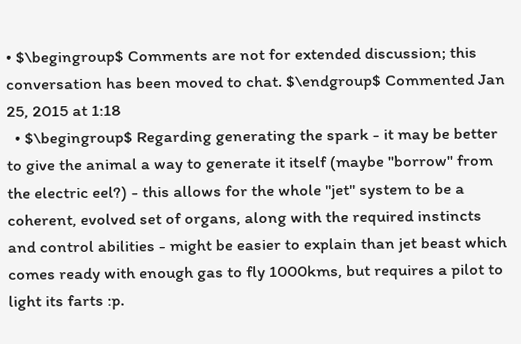• $\begingroup$ Comments are not for extended discussion; this conversation has been moved to chat. $\endgroup$ Commented Jan 25, 2015 at 1:18
  • $\begingroup$ Regarding generating the spark - it may be better to give the animal a way to generate it itself (maybe "borrow" from the electric eel?) - this allows for the whole "jet" system to be a coherent, evolved set of organs, along with the required instincts and control abilities - might be easier to explain than jet beast which comes ready with enough gas to fly 1000kms, but requires a pilot to light its farts :p.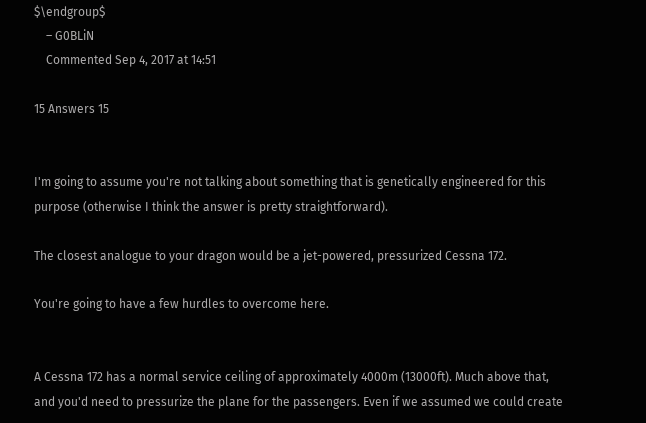$\endgroup$
    – G0BLiN
    Commented Sep 4, 2017 at 14:51

15 Answers 15


I'm going to assume you're not talking about something that is genetically engineered for this purpose (otherwise I think the answer is pretty straightforward).

The closest analogue to your dragon would be a jet-powered, pressurized Cessna 172.

You're going to have a few hurdles to overcome here.


A Cessna 172 has a normal service ceiling of approximately 4000m (13000ft). Much above that, and you'd need to pressurize the plane for the passengers. Even if we assumed we could create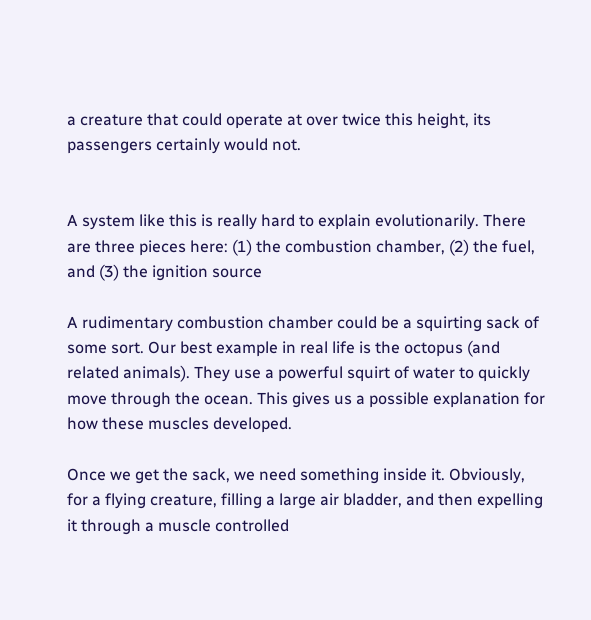a creature that could operate at over twice this height, its passengers certainly would not.


A system like this is really hard to explain evolutionarily. There are three pieces here: (1) the combustion chamber, (2) the fuel, and (3) the ignition source

A rudimentary combustion chamber could be a squirting sack of some sort. Our best example in real life is the octopus (and related animals). They use a powerful squirt of water to quickly move through the ocean. This gives us a possible explanation for how these muscles developed.

Once we get the sack, we need something inside it. Obviously, for a flying creature, filling a large air bladder, and then expelling it through a muscle controlled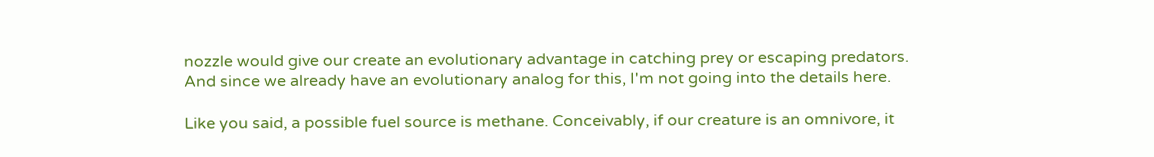nozzle would give our create an evolutionary advantage in catching prey or escaping predators. And since we already have an evolutionary analog for this, I'm not going into the details here.

Like you said, a possible fuel source is methane. Conceivably, if our creature is an omnivore, it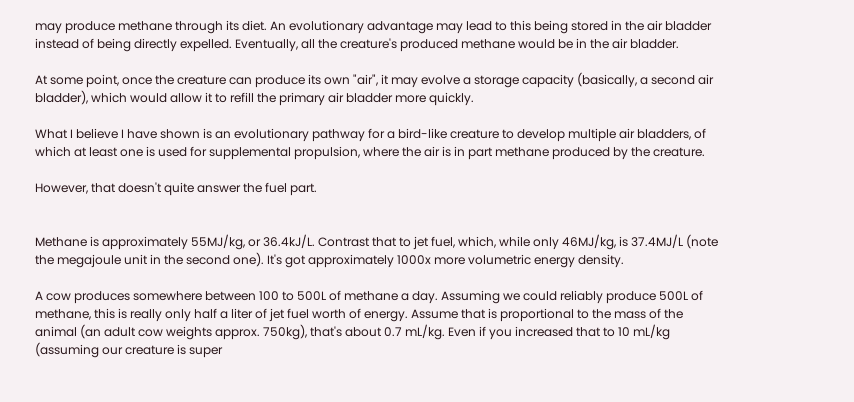may produce methane through its diet. An evolutionary advantage may lead to this being stored in the air bladder instead of being directly expelled. Eventually, all the creature's produced methane would be in the air bladder.

At some point, once the creature can produce its own "air", it may evolve a storage capacity (basically, a second air bladder), which would allow it to refill the primary air bladder more quickly.

What I believe I have shown is an evolutionary pathway for a bird-like creature to develop multiple air bladders, of which at least one is used for supplemental propulsion, where the air is in part methane produced by the creature.

However, that doesn't quite answer the fuel part.


Methane is approximately 55MJ/kg, or 36.4kJ/L. Contrast that to jet fuel, which, while only 46MJ/kg, is 37.4MJ/L (note the megajoule unit in the second one). It's got approximately 1000x more volumetric energy density.

A cow produces somewhere between 100 to 500L of methane a day. Assuming we could reliably produce 500L of methane, this is really only half a liter of jet fuel worth of energy. Assume that is proportional to the mass of the animal (an adult cow weights approx. 750kg), that's about 0.7 mL/kg. Even if you increased that to 10 mL/kg (assuming our creature is super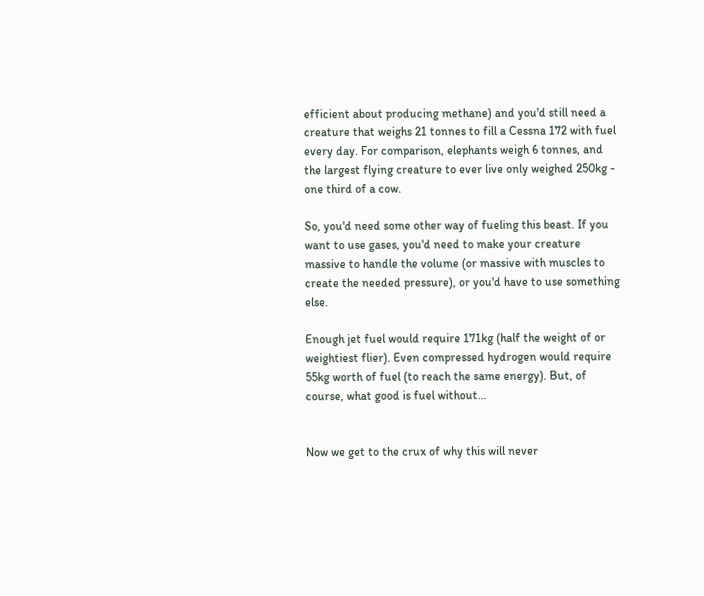efficient about producing methane) and you'd still need a creature that weighs 21 tonnes to fill a Cessna 172 with fuel every day. For comparison, elephants weigh 6 tonnes, and the largest flying creature to ever live only weighed 250kg - one third of a cow.

So, you'd need some other way of fueling this beast. If you want to use gases, you'd need to make your creature massive to handle the volume (or massive with muscles to create the needed pressure), or you'd have to use something else.

Enough jet fuel would require 171kg (half the weight of or weightiest flier). Even compressed hydrogen would require 55kg worth of fuel (to reach the same energy). But, of course, what good is fuel without...


Now we get to the crux of why this will never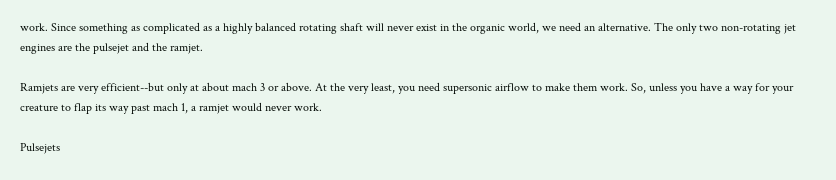work. Since something as complicated as a highly balanced rotating shaft will never exist in the organic world, we need an alternative. The only two non-rotating jet engines are the pulsejet and the ramjet.

Ramjets are very efficient--but only at about mach 3 or above. At the very least, you need supersonic airflow to make them work. So, unless you have a way for your creature to flap its way past mach 1, a ramjet would never work.

Pulsejets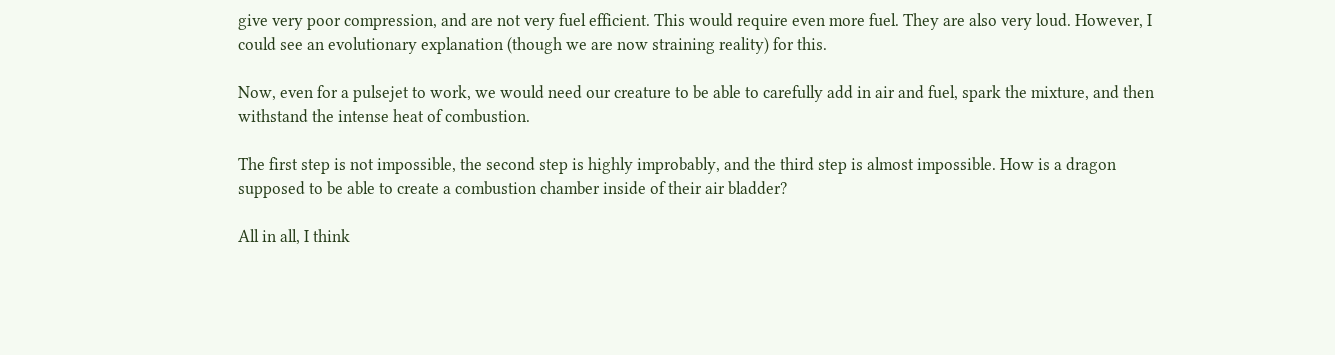give very poor compression, and are not very fuel efficient. This would require even more fuel. They are also very loud. However, I could see an evolutionary explanation (though we are now straining reality) for this.

Now, even for a pulsejet to work, we would need our creature to be able to carefully add in air and fuel, spark the mixture, and then withstand the intense heat of combustion.

The first step is not impossible, the second step is highly improbably, and the third step is almost impossible. How is a dragon supposed to be able to create a combustion chamber inside of their air bladder?

All in all, I think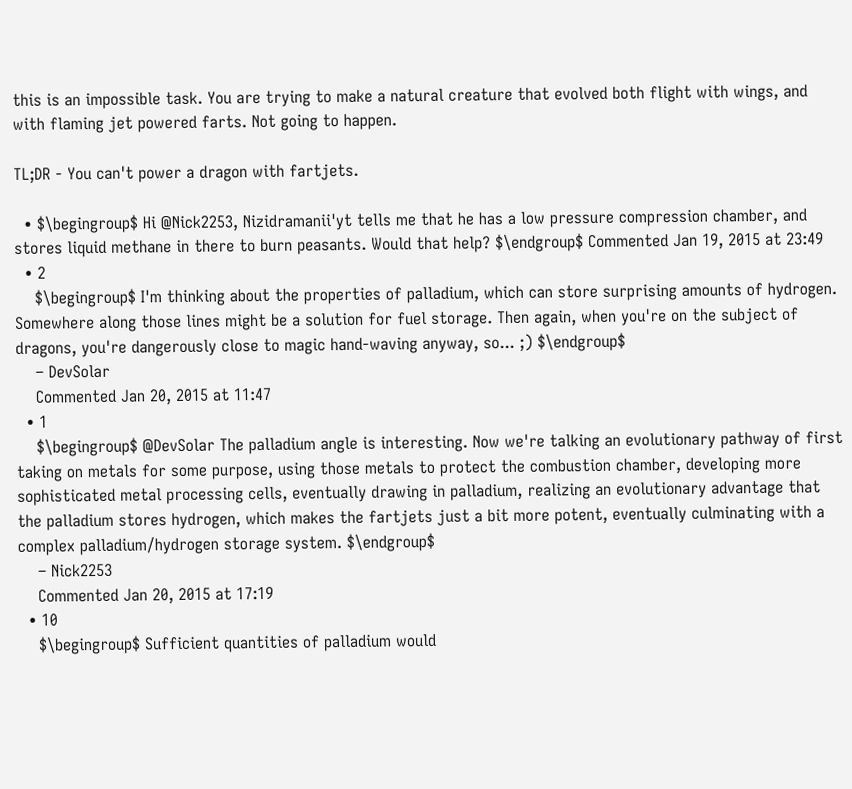this is an impossible task. You are trying to make a natural creature that evolved both flight with wings, and with flaming jet powered farts. Not going to happen.

TL;DR - You can't power a dragon with fartjets.

  • $\begingroup$ Hi @Nick2253, Nizidramanii'yt tells me that he has a low pressure compression chamber, and stores liquid methane in there to burn peasants. Would that help? $\endgroup$ Commented Jan 19, 2015 at 23:49
  • 2
    $\begingroup$ I'm thinking about the properties of palladium, which can store surprising amounts of hydrogen. Somewhere along those lines might be a solution for fuel storage. Then again, when you're on the subject of dragons, you're dangerously close to magic hand-waving anyway, so... ;) $\endgroup$
    – DevSolar
    Commented Jan 20, 2015 at 11:47
  • 1
    $\begingroup$ @DevSolar The palladium angle is interesting. Now we're talking an evolutionary pathway of first taking on metals for some purpose, using those metals to protect the combustion chamber, developing more sophisticated metal processing cells, eventually drawing in palladium, realizing an evolutionary advantage that the palladium stores hydrogen, which makes the fartjets just a bit more potent, eventually culminating with a complex palladium/hydrogen storage system. $\endgroup$
    – Nick2253
    Commented Jan 20, 2015 at 17:19
  • 10
    $\begingroup$ Sufficient quantities of palladium would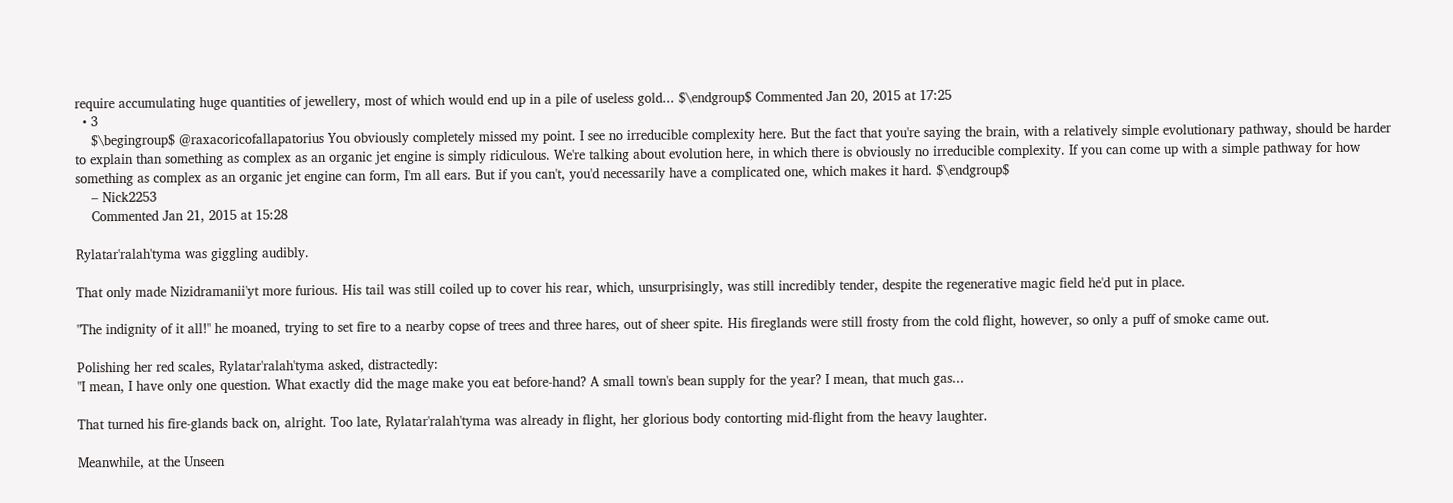require accumulating huge quantities of jewellery, most of which would end up in a pile of useless gold... $\endgroup$ Commented Jan 20, 2015 at 17:25
  • 3
    $\begingroup$ @raxacoricofallapatorius You obviously completely missed my point. I see no irreducible complexity here. But the fact that you're saying the brain, with a relatively simple evolutionary pathway, should be harder to explain than something as complex as an organic jet engine is simply ridiculous. We're talking about evolution here, in which there is obviously no irreducible complexity. If you can come up with a simple pathway for how something as complex as an organic jet engine can form, I'm all ears. But if you can't, you'd necessarily have a complicated one, which makes it hard. $\endgroup$
    – Nick2253
    Commented Jan 21, 2015 at 15:28

Rylatar'ralah'tyma was giggling audibly.

That only made Nizidramanii'yt more furious. His tail was still coiled up to cover his rear, which, unsurprisingly, was still incredibly tender, despite the regenerative magic field he'd put in place.

"The indignity of it all!" he moaned, trying to set fire to a nearby copse of trees and three hares, out of sheer spite. His fireglands were still frosty from the cold flight, however, so only a puff of smoke came out.

Polishing her red scales, Rylatar'ralah'tyma asked, distractedly:
"I mean, I have only one question. What exactly did the mage make you eat before-hand? A small town's bean supply for the year? I mean, that much gas...

That turned his fire-glands back on, alright. Too late, Rylatar'ralah'tyma was already in flight, her glorious body contorting mid-flight from the heavy laughter.

Meanwhile, at the Unseen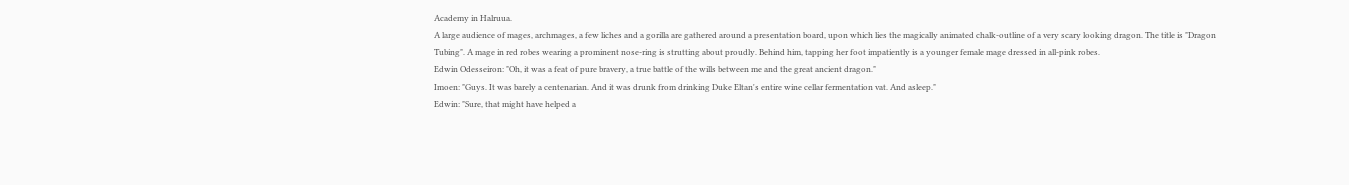Academy in Halruua.
A large audience of mages, archmages, a few liches and a gorilla are gathered around a presentation board, upon which lies the magically animated chalk-outline of a very scary looking dragon. The title is "Dragon Tubing". A mage in red robes wearing a prominent nose-ring is strutting about proudly. Behind him, tapping her foot impatiently is a younger female mage dressed in all-pink robes.
Edwin Odesseiron: "Oh, it was a feat of pure bravery, a true battle of the wills between me and the great ancient dragon."
Imoen: "Guys. It was barely a centenarian. And it was drunk from drinking Duke Eltan's entire wine cellar fermentation vat. And asleep."
Edwin: "Sure, that might have helped a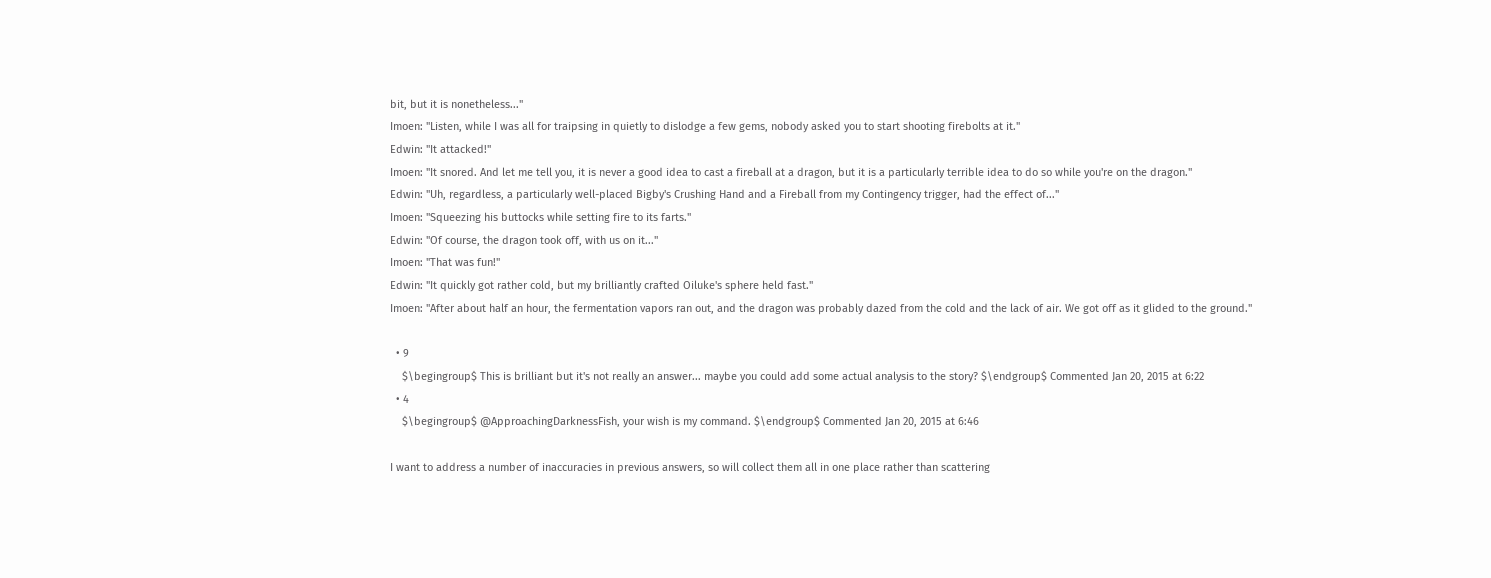bit, but it is nonetheless..."
Imoen: "Listen, while I was all for traipsing in quietly to dislodge a few gems, nobody asked you to start shooting firebolts at it."
Edwin: "It attacked!"
Imoen: "It snored. And let me tell you, it is never a good idea to cast a fireball at a dragon, but it is a particularly terrible idea to do so while you're on the dragon."
Edwin: "Uh, regardless, a particularly well-placed Bigby's Crushing Hand and a Fireball from my Contingency trigger, had the effect of..."
Imoen: "Squeezing his buttocks while setting fire to its farts."
Edwin: "Of course, the dragon took off, with us on it..."
Imoen: "That was fun!"
Edwin: "It quickly got rather cold, but my brilliantly crafted Oiluke's sphere held fast."
Imoen: "After about half an hour, the fermentation vapors ran out, and the dragon was probably dazed from the cold and the lack of air. We got off as it glided to the ground."

  • 9
    $\begingroup$ This is brilliant but it's not really an answer... maybe you could add some actual analysis to the story? $\endgroup$ Commented Jan 20, 2015 at 6:22
  • 4
    $\begingroup$ @ApproachingDarknessFish, your wish is my command. $\endgroup$ Commented Jan 20, 2015 at 6:46

I want to address a number of inaccuracies in previous answers, so will collect them all in one place rather than scattering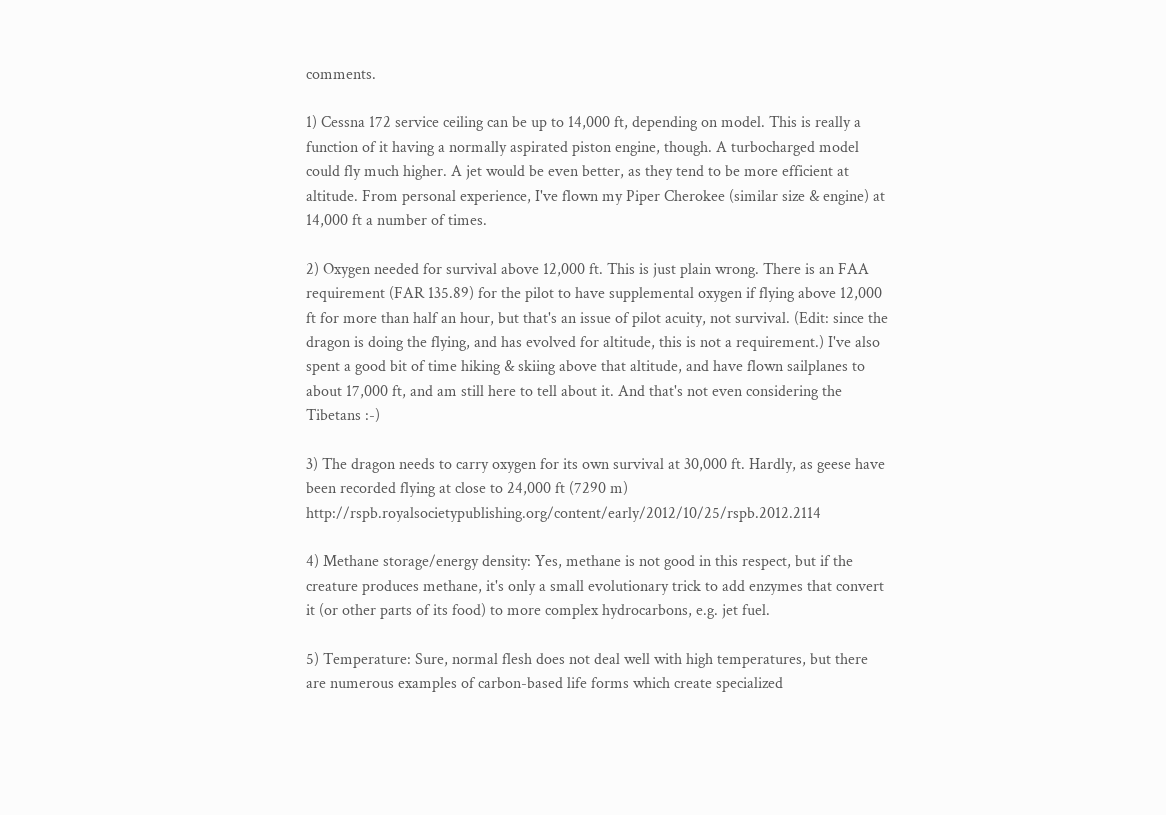comments.

1) Cessna 172 service ceiling can be up to 14,000 ft, depending on model. This is really a function of it having a normally aspirated piston engine, though. A turbocharged model could fly much higher. A jet would be even better, as they tend to be more efficient at altitude. From personal experience, I've flown my Piper Cherokee (similar size & engine) at 14,000 ft a number of times.

2) Oxygen needed for survival above 12,000 ft. This is just plain wrong. There is an FAA requirement (FAR 135.89) for the pilot to have supplemental oxygen if flying above 12,000 ft for more than half an hour, but that's an issue of pilot acuity, not survival. (Edit: since the dragon is doing the flying, and has evolved for altitude, this is not a requirement.) I've also spent a good bit of time hiking & skiing above that altitude, and have flown sailplanes to about 17,000 ft, and am still here to tell about it. And that's not even considering the Tibetans :-)

3) The dragon needs to carry oxygen for its own survival at 30,000 ft. Hardly, as geese have been recorded flying at close to 24,000 ft (7290 m) http://rspb.royalsocietypublishing.org/content/early/2012/10/25/rspb.2012.2114

4) Methane storage/energy density: Yes, methane is not good in this respect, but if the creature produces methane, it's only a small evolutionary trick to add enzymes that convert it (or other parts of its food) to more complex hydrocarbons, e.g. jet fuel.

5) Temperature: Sure, normal flesh does not deal well with high temperatures, but there are numerous examples of carbon-based life forms which create specialized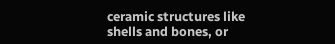ceramic structures like shells and bones, or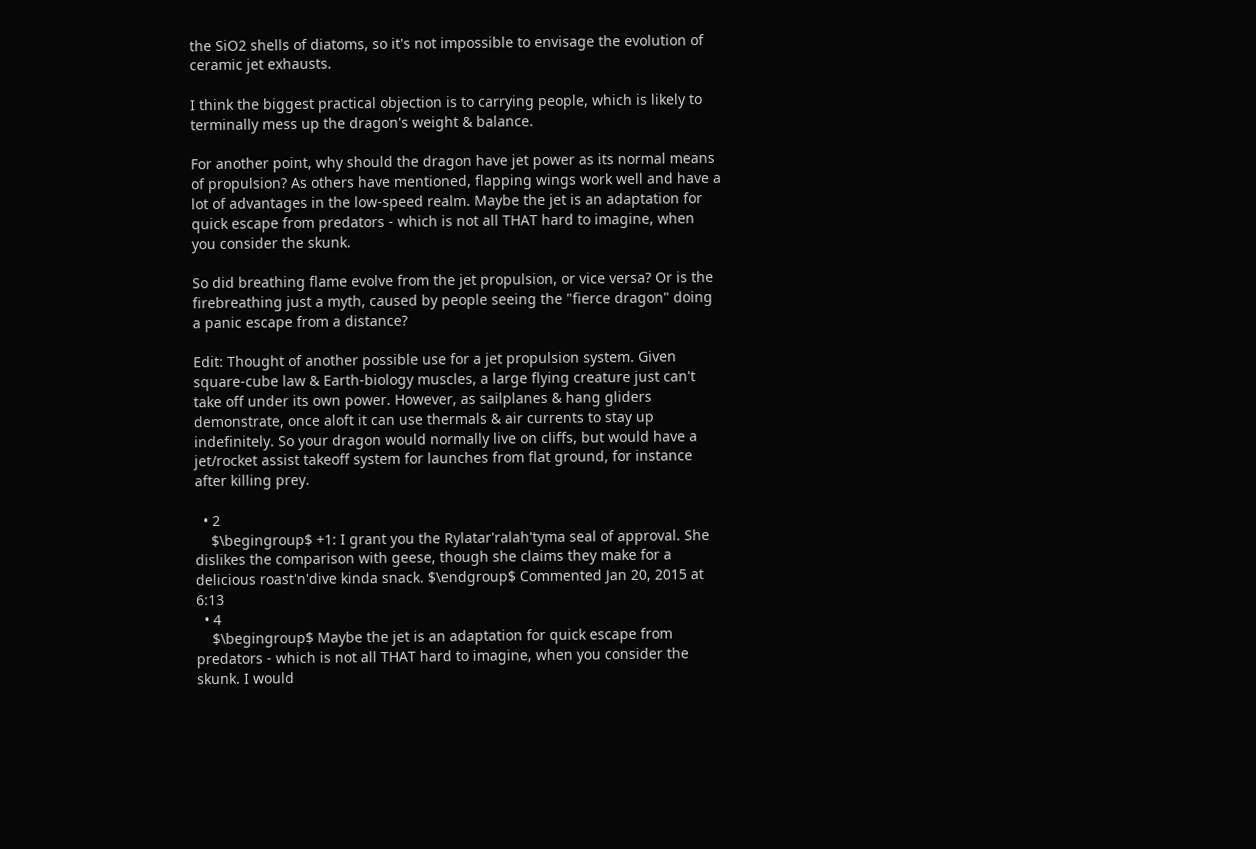the SiO2 shells of diatoms, so it's not impossible to envisage the evolution of ceramic jet exhausts.

I think the biggest practical objection is to carrying people, which is likely to terminally mess up the dragon's weight & balance.

For another point, why should the dragon have jet power as its normal means of propulsion? As others have mentioned, flapping wings work well and have a lot of advantages in the low-speed realm. Maybe the jet is an adaptation for quick escape from predators - which is not all THAT hard to imagine, when you consider the skunk.

So did breathing flame evolve from the jet propulsion, or vice versa? Or is the firebreathing just a myth, caused by people seeing the "fierce dragon" doing a panic escape from a distance?

Edit: Thought of another possible use for a jet propulsion system. Given square-cube law & Earth-biology muscles, a large flying creature just can't take off under its own power. However, as sailplanes & hang gliders demonstrate, once aloft it can use thermals & air currents to stay up indefinitely. So your dragon would normally live on cliffs, but would have a jet/rocket assist takeoff system for launches from flat ground, for instance after killing prey.

  • 2
    $\begingroup$ +1: I grant you the Rylatar'ralah'tyma seal of approval. She dislikes the comparison with geese, though she claims they make for a delicious roast'n'dive kinda snack. $\endgroup$ Commented Jan 20, 2015 at 6:13
  • 4
    $\begingroup$ Maybe the jet is an adaptation for quick escape from predators - which is not all THAT hard to imagine, when you consider the skunk. I would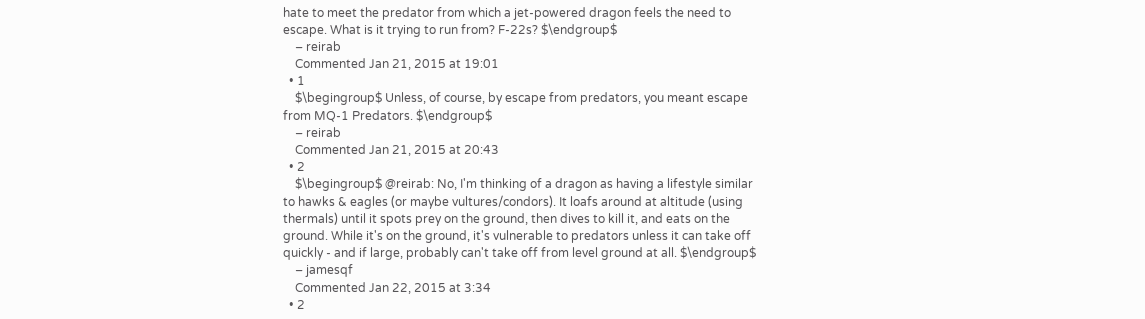hate to meet the predator from which a jet-powered dragon feels the need to escape. What is it trying to run from? F-22s? $\endgroup$
    – reirab
    Commented Jan 21, 2015 at 19:01
  • 1
    $\begingroup$ Unless, of course, by escape from predators, you meant escape from MQ-1 Predators. $\endgroup$
    – reirab
    Commented Jan 21, 2015 at 20:43
  • 2
    $\begingroup$ @reirab: No, I'm thinking of a dragon as having a lifestyle similar to hawks & eagles (or maybe vultures/condors). It loafs around at altitude (using thermals) until it spots prey on the ground, then dives to kill it, and eats on the ground. While it's on the ground, it's vulnerable to predators unless it can take off quickly - and if large, probably can't take off from level ground at all. $\endgroup$
    – jamesqf
    Commented Jan 22, 2015 at 3:34
  • 2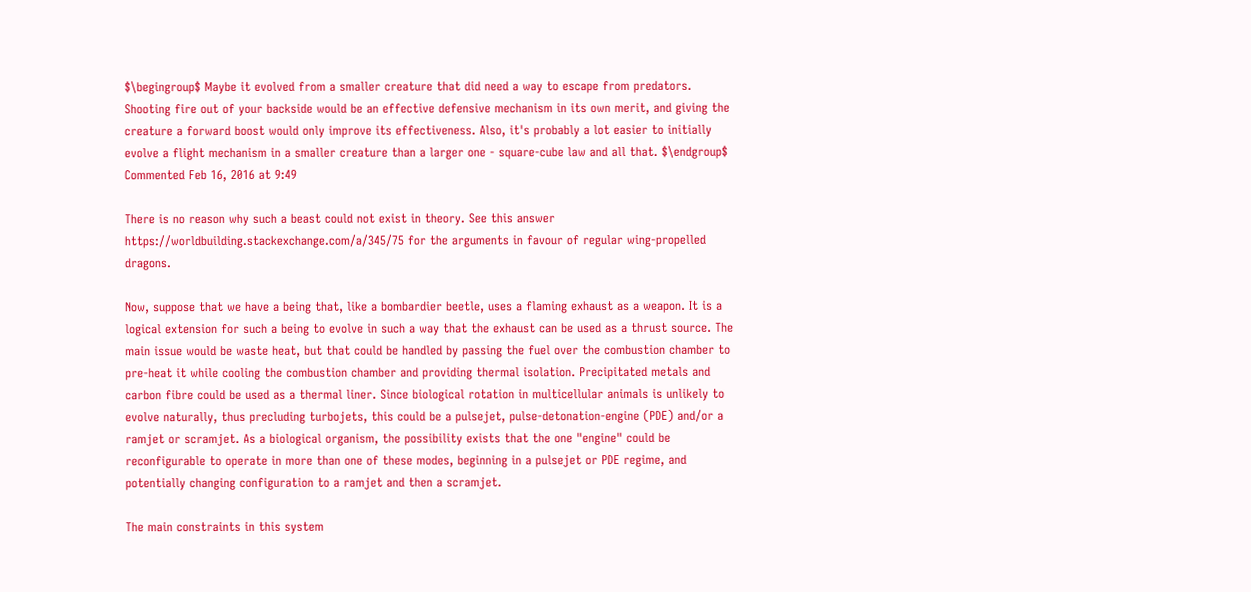$\begingroup$ Maybe it evolved from a smaller creature that did need a way to escape from predators. Shooting fire out of your backside would be an effective defensive mechanism in its own merit, and giving the creature a forward boost would only improve its effectiveness. Also, it's probably a lot easier to initially evolve a flight mechanism in a smaller creature than a larger one - square-cube law and all that. $\endgroup$ Commented Feb 16, 2016 at 9:49

There is no reason why such a beast could not exist in theory. See this answer https://worldbuilding.stackexchange.com/a/345/75 for the arguments in favour of regular wing-propelled dragons.

Now, suppose that we have a being that, like a bombardier beetle, uses a flaming exhaust as a weapon. It is a logical extension for such a being to evolve in such a way that the exhaust can be used as a thrust source. The main issue would be waste heat, but that could be handled by passing the fuel over the combustion chamber to pre-heat it while cooling the combustion chamber and providing thermal isolation. Precipitated metals and carbon fibre could be used as a thermal liner. Since biological rotation in multicellular animals is unlikely to evolve naturally, thus precluding turbojets, this could be a pulsejet, pulse-detonation-engine (PDE) and/or a ramjet or scramjet. As a biological organism, the possibility exists that the one "engine" could be reconfigurable to operate in more than one of these modes, beginning in a pulsejet or PDE regime, and potentially changing configuration to a ramjet and then a scramjet.

The main constraints in this system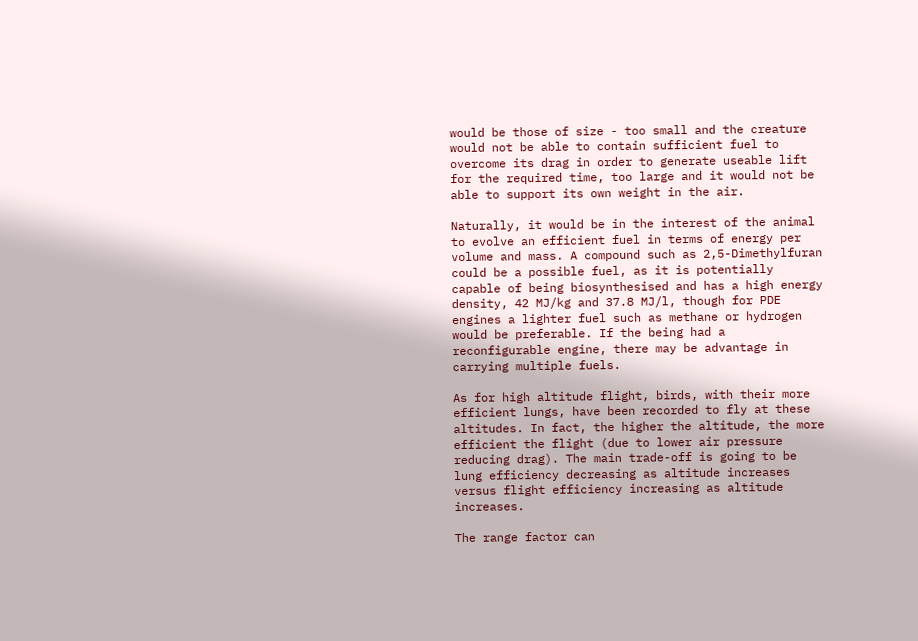would be those of size - too small and the creature would not be able to contain sufficient fuel to overcome its drag in order to generate useable lift for the required time, too large and it would not be able to support its own weight in the air.

Naturally, it would be in the interest of the animal to evolve an efficient fuel in terms of energy per volume and mass. A compound such as 2,5-Dimethylfuran could be a possible fuel, as it is potentially capable of being biosynthesised and has a high energy density, 42 MJ/kg and 37.8 MJ/l, though for PDE engines a lighter fuel such as methane or hydrogen would be preferable. If the being had a reconfigurable engine, there may be advantage in carrying multiple fuels.

As for high altitude flight, birds, with their more efficient lungs, have been recorded to fly at these altitudes. In fact, the higher the altitude, the more efficient the flight (due to lower air pressure reducing drag). The main trade-off is going to be lung efficiency decreasing as altitude increases versus flight efficiency increasing as altitude increases.

The range factor can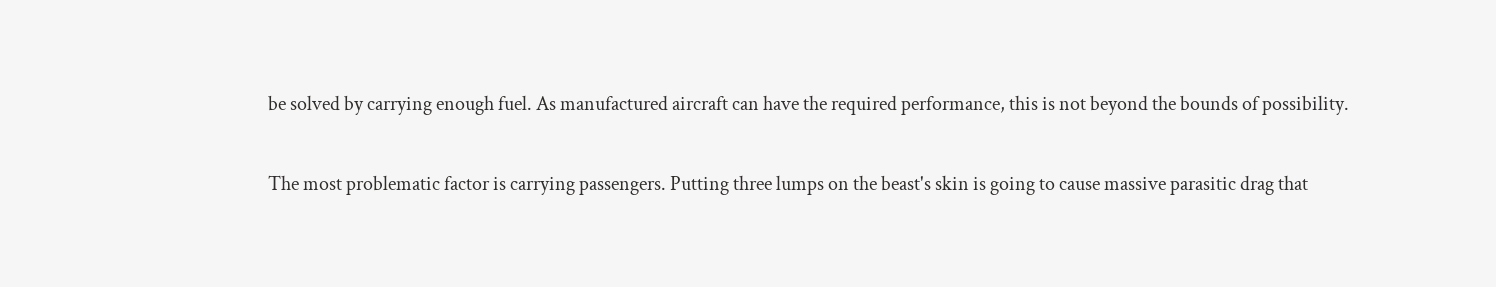be solved by carrying enough fuel. As manufactured aircraft can have the required performance, this is not beyond the bounds of possibility.

The most problematic factor is carrying passengers. Putting three lumps on the beast's skin is going to cause massive parasitic drag that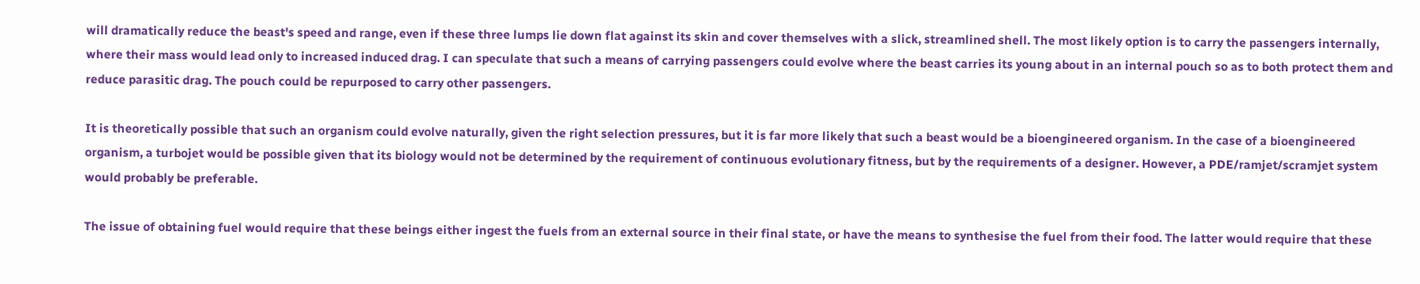will dramatically reduce the beast's speed and range, even if these three lumps lie down flat against its skin and cover themselves with a slick, streamlined shell. The most likely option is to carry the passengers internally, where their mass would lead only to increased induced drag. I can speculate that such a means of carrying passengers could evolve where the beast carries its young about in an internal pouch so as to both protect them and reduce parasitic drag. The pouch could be repurposed to carry other passengers.

It is theoretically possible that such an organism could evolve naturally, given the right selection pressures, but it is far more likely that such a beast would be a bioengineered organism. In the case of a bioengineered organism, a turbojet would be possible given that its biology would not be determined by the requirement of continuous evolutionary fitness, but by the requirements of a designer. However, a PDE/ramjet/scramjet system would probably be preferable.

The issue of obtaining fuel would require that these beings either ingest the fuels from an external source in their final state, or have the means to synthesise the fuel from their food. The latter would require that these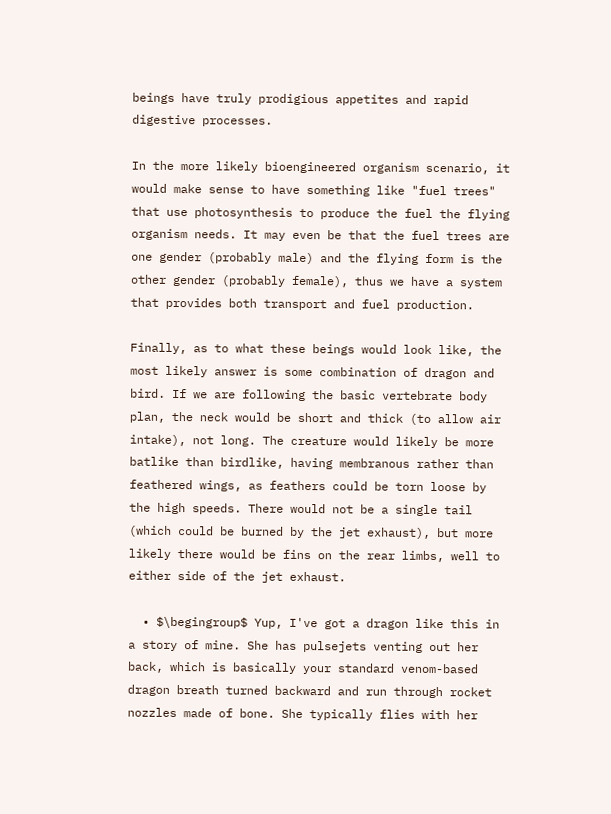beings have truly prodigious appetites and rapid digestive processes.

In the more likely bioengineered organism scenario, it would make sense to have something like "fuel trees" that use photosynthesis to produce the fuel the flying organism needs. It may even be that the fuel trees are one gender (probably male) and the flying form is the other gender (probably female), thus we have a system that provides both transport and fuel production.

Finally, as to what these beings would look like, the most likely answer is some combination of dragon and bird. If we are following the basic vertebrate body plan, the neck would be short and thick (to allow air intake), not long. The creature would likely be more batlike than birdlike, having membranous rather than feathered wings, as feathers could be torn loose by the high speeds. There would not be a single tail (which could be burned by the jet exhaust), but more likely there would be fins on the rear limbs, well to either side of the jet exhaust.

  • $\begingroup$ Yup, I've got a dragon like this in a story of mine. She has pulsejets venting out her back, which is basically your standard venom-based dragon breath turned backward and run through rocket nozzles made of bone. She typically flies with her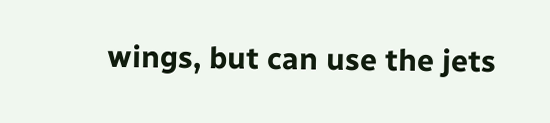wings, but can use the jets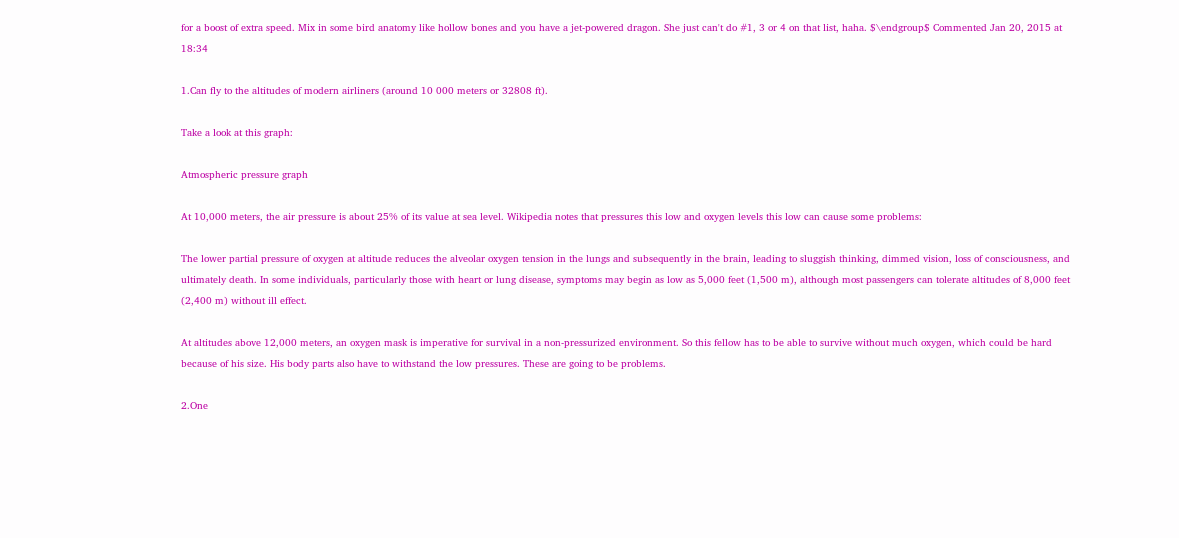for a boost of extra speed. Mix in some bird anatomy like hollow bones and you have a jet-powered dragon. She just can't do #1, 3 or 4 on that list, haha. $\endgroup$ Commented Jan 20, 2015 at 18:34

1.Can fly to the altitudes of modern airliners (around 10 000 meters or 32808 ft).

Take a look at this graph:

Atmospheric pressure graph

At 10,000 meters, the air pressure is about 25% of its value at sea level. Wikipedia notes that pressures this low and oxygen levels this low can cause some problems:

The lower partial pressure of oxygen at altitude reduces the alveolar oxygen tension in the lungs and subsequently in the brain, leading to sluggish thinking, dimmed vision, loss of consciousness, and ultimately death. In some individuals, particularly those with heart or lung disease, symptoms may begin as low as 5,000 feet (1,500 m), although most passengers can tolerate altitudes of 8,000 feet (2,400 m) without ill effect.

At altitudes above 12,000 meters, an oxygen mask is imperative for survival in a non-pressurized environment. So this fellow has to be able to survive without much oxygen, which could be hard because of his size. His body parts also have to withstand the low pressures. These are going to be problems.

2.One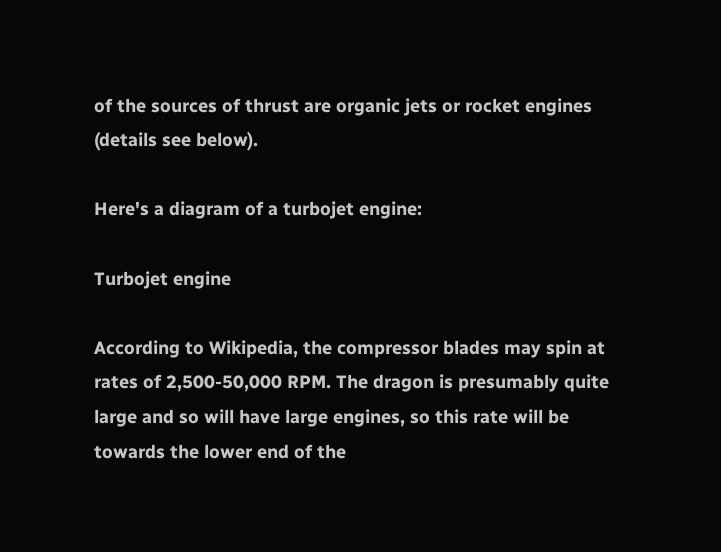of the sources of thrust are organic jets or rocket engines (details see below).

Here's a diagram of a turbojet engine:

Turbojet engine

According to Wikipedia, the compressor blades may spin at rates of 2,500-50,000 RPM. The dragon is presumably quite large and so will have large engines, so this rate will be towards the lower end of the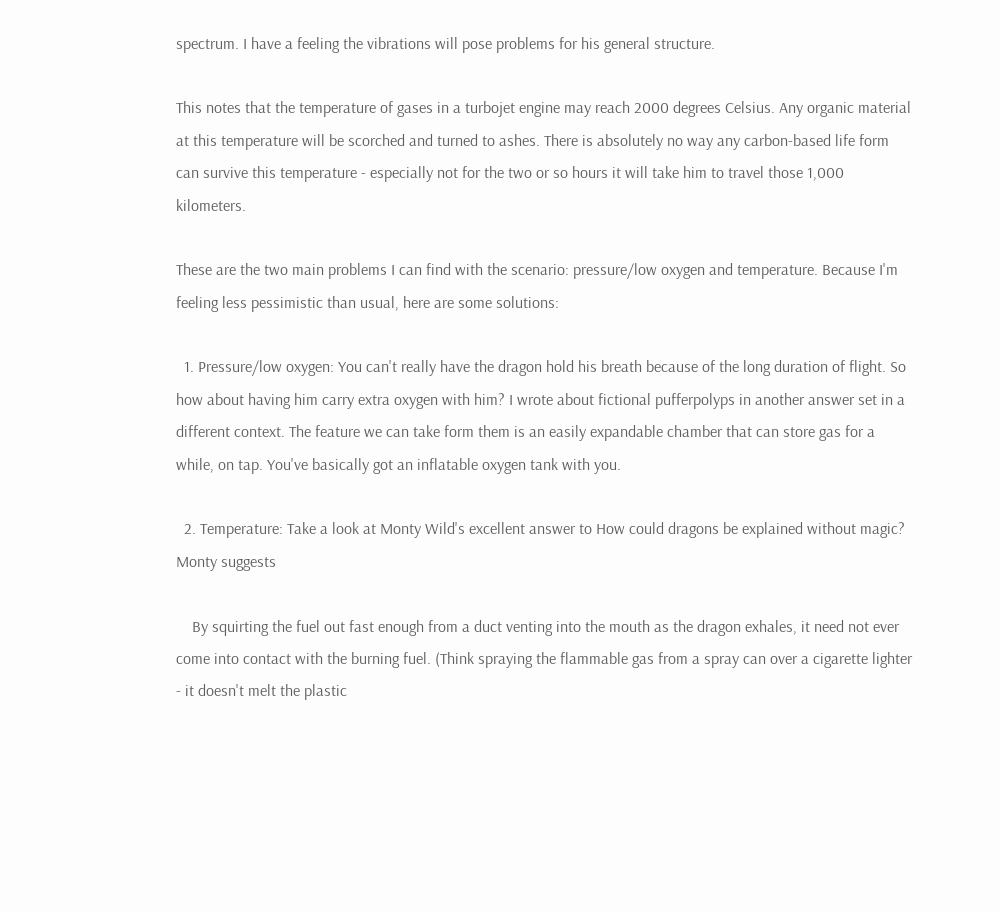spectrum. I have a feeling the vibrations will pose problems for his general structure.

This notes that the temperature of gases in a turbojet engine may reach 2000 degrees Celsius. Any organic material at this temperature will be scorched and turned to ashes. There is absolutely no way any carbon-based life form can survive this temperature - especially not for the two or so hours it will take him to travel those 1,000 kilometers.

These are the two main problems I can find with the scenario: pressure/low oxygen and temperature. Because I'm feeling less pessimistic than usual, here are some solutions:

  1. Pressure/low oxygen: You can't really have the dragon hold his breath because of the long duration of flight. So how about having him carry extra oxygen with him? I wrote about fictional pufferpolyps in another answer set in a different context. The feature we can take form them is an easily expandable chamber that can store gas for a while, on tap. You've basically got an inflatable oxygen tank with you.

  2. Temperature: Take a look at Monty Wild's excellent answer to How could dragons be explained without magic? Monty suggests

    By squirting the fuel out fast enough from a duct venting into the mouth as the dragon exhales, it need not ever come into contact with the burning fuel. (Think spraying the flammable gas from a spray can over a cigarette lighter - it doesn't melt the plastic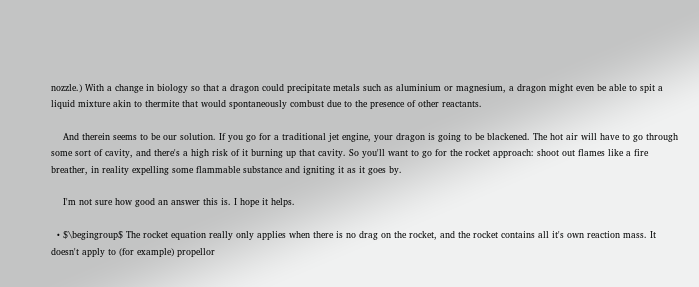nozzle.) With a change in biology so that a dragon could precipitate metals such as aluminium or magnesium, a dragon might even be able to spit a liquid mixture akin to thermite that would spontaneously combust due to the presence of other reactants.

    And therein seems to be our solution. If you go for a traditional jet engine, your dragon is going to be blackened. The hot air will have to go through some sort of cavity, and there's a high risk of it burning up that cavity. So you'll want to go for the rocket approach: shoot out flames like a fire breather, in reality expelling some flammable substance and igniting it as it goes by.

    I'm not sure how good an answer this is. I hope it helps.

  • $\begingroup$ The rocket equation really only applies when there is no drag on the rocket, and the rocket contains all it's own reaction mass. It doesn't apply to (for example) propellor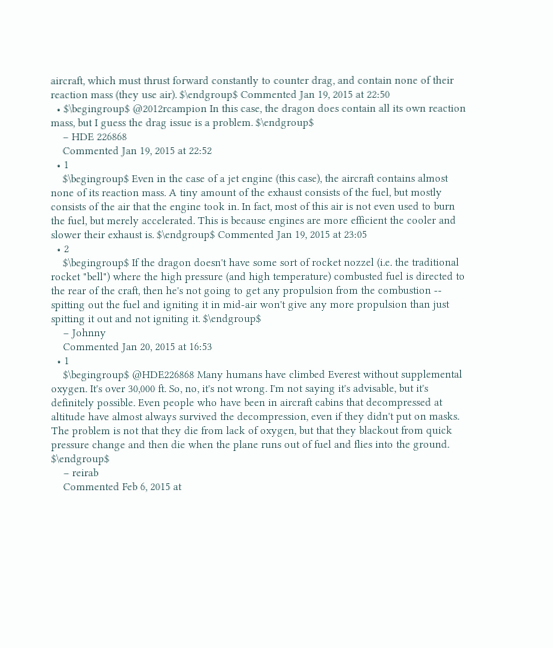aircraft, which must thrust forward constantly to counter drag, and contain none of their reaction mass (they use air). $\endgroup$ Commented Jan 19, 2015 at 22:50
  • $\begingroup$ @2012rcampion In this case, the dragon does contain all its own reaction mass, but I guess the drag issue is a problem. $\endgroup$
    – HDE 226868
    Commented Jan 19, 2015 at 22:52
  • 1
    $\begingroup$ Even in the case of a jet engine (this case), the aircraft contains almost none of its reaction mass. A tiny amount of the exhaust consists of the fuel, but mostly consists of the air that the engine took in. In fact, most of this air is not even used to burn the fuel, but merely accelerated. This is because engines are more efficient the cooler and slower their exhaust is. $\endgroup$ Commented Jan 19, 2015 at 23:05
  • 2
    $\begingroup$ If the dragon doesn't have some sort of rocket nozzel (i.e. the traditional rocket "bell") where the high pressure (and high temperature) combusted fuel is directed to the rear of the craft, then he's not going to get any propulsion from the combustion -- spitting out the fuel and igniting it in mid-air won't give any more propulsion than just spitting it out and not igniting it. $\endgroup$
    – Johnny
    Commented Jan 20, 2015 at 16:53
  • 1
    $\begingroup$ @HDE226868 Many humans have climbed Everest without supplemental oxygen. It's over 30,000 ft. So, no, it's not wrong. I'm not saying it's advisable, but it's definitely possible. Even people who have been in aircraft cabins that decompressed at altitude have almost always survived the decompression, even if they didn't put on masks. The problem is not that they die from lack of oxygen, but that they blackout from quick pressure change and then die when the plane runs out of fuel and flies into the ground. $\endgroup$
    – reirab
    Commented Feb 6, 2015 at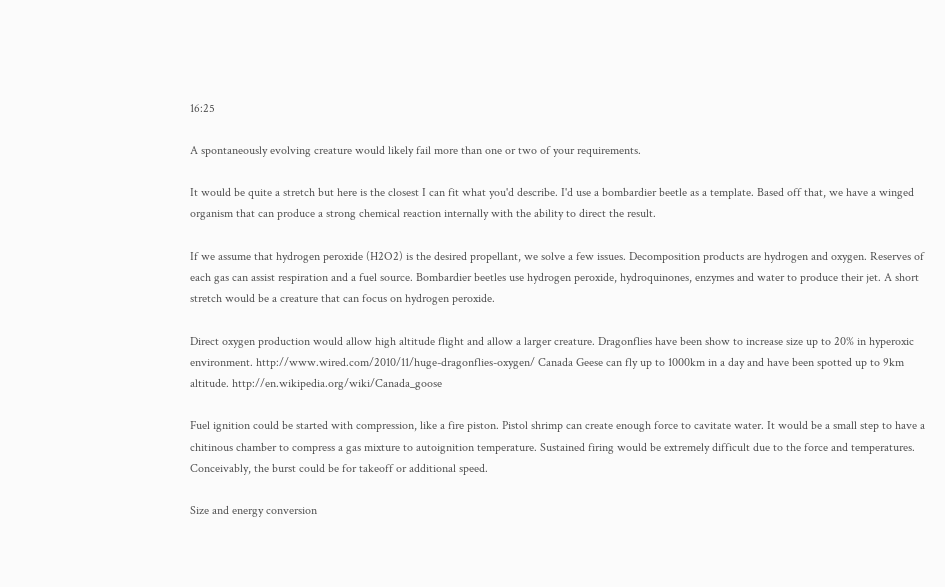16:25

A spontaneously evolving creature would likely fail more than one or two of your requirements.

It would be quite a stretch but here is the closest I can fit what you'd describe. I'd use a bombardier beetle as a template. Based off that, we have a winged organism that can produce a strong chemical reaction internally with the ability to direct the result.

If we assume that hydrogen peroxide (H2O2) is the desired propellant, we solve a few issues. Decomposition products are hydrogen and oxygen. Reserves of each gas can assist respiration and a fuel source. Bombardier beetles use hydrogen peroxide, hydroquinones, enzymes and water to produce their jet. A short stretch would be a creature that can focus on hydrogen peroxide.

Direct oxygen production would allow high altitude flight and allow a larger creature. Dragonflies have been show to increase size up to 20% in hyperoxic environment. http://www.wired.com/2010/11/huge-dragonflies-oxygen/ Canada Geese can fly up to 1000km in a day and have been spotted up to 9km altitude. http://en.wikipedia.org/wiki/Canada_goose

Fuel ignition could be started with compression, like a fire piston. Pistol shrimp can create enough force to cavitate water. It would be a small step to have a chitinous chamber to compress a gas mixture to autoignition temperature. Sustained firing would be extremely difficult due to the force and temperatures. Conceivably, the burst could be for takeoff or additional speed.

Size and energy conversion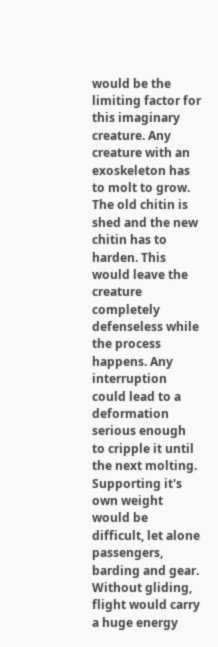would be the limiting factor for this imaginary creature. Any creature with an exoskeleton has to molt to grow. The old chitin is shed and the new chitin has to harden. This would leave the creature completely defenseless while the process happens. Any interruption could lead to a deformation serious enough to cripple it until the next molting. Supporting it's own weight would be difficult, let alone passengers, barding and gear. Without gliding, flight would carry a huge energy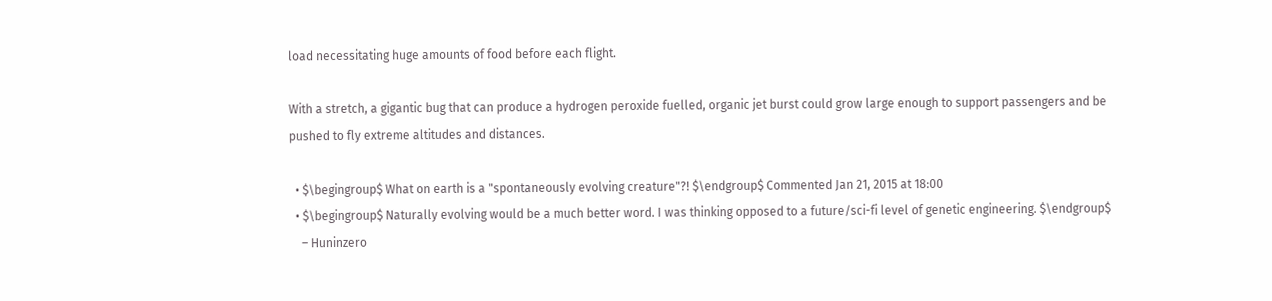load necessitating huge amounts of food before each flight.

With a stretch, a gigantic bug that can produce a hydrogen peroxide fuelled, organic jet burst could grow large enough to support passengers and be pushed to fly extreme altitudes and distances.

  • $\begingroup$ What on earth is a "spontaneously evolving creature"?! $\endgroup$ Commented Jan 21, 2015 at 18:00
  • $\begingroup$ Naturally evolving would be a much better word. I was thinking opposed to a future/sci-fi level of genetic engineering. $\endgroup$
    – Huninzero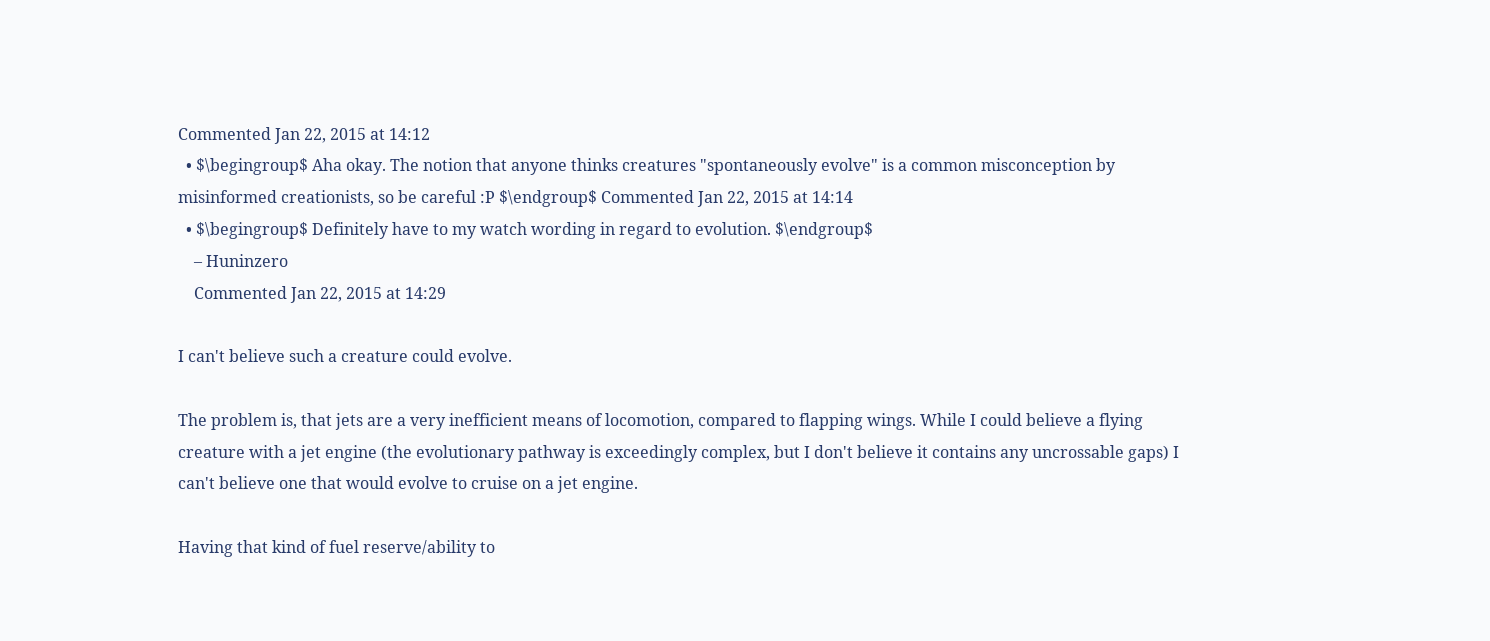Commented Jan 22, 2015 at 14:12
  • $\begingroup$ Aha okay. The notion that anyone thinks creatures "spontaneously evolve" is a common misconception by misinformed creationists, so be careful :P $\endgroup$ Commented Jan 22, 2015 at 14:14
  • $\begingroup$ Definitely have to my watch wording in regard to evolution. $\endgroup$
    – Huninzero
    Commented Jan 22, 2015 at 14:29

I can't believe such a creature could evolve.

The problem is, that jets are a very inefficient means of locomotion, compared to flapping wings. While I could believe a flying creature with a jet engine (the evolutionary pathway is exceedingly complex, but I don't believe it contains any uncrossable gaps) I can't believe one that would evolve to cruise on a jet engine.

Having that kind of fuel reserve/ability to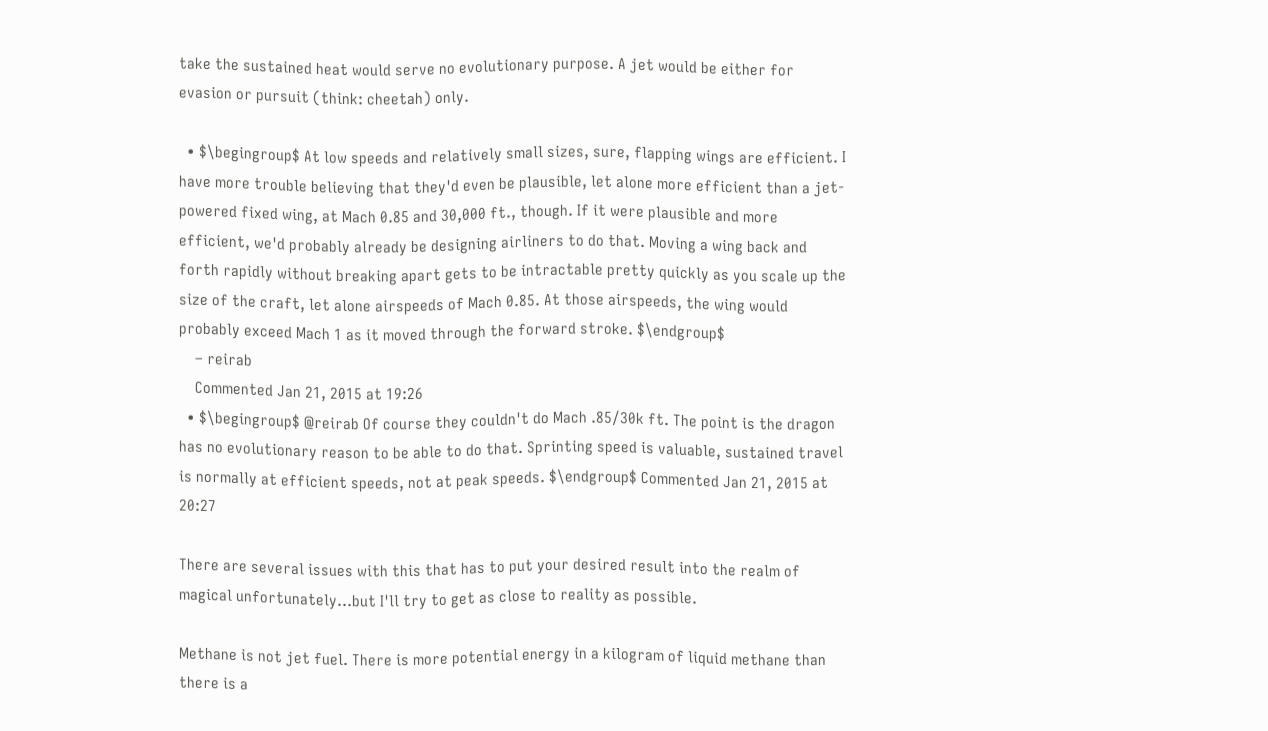take the sustained heat would serve no evolutionary purpose. A jet would be either for evasion or pursuit (think: cheetah) only.

  • $\begingroup$ At low speeds and relatively small sizes, sure, flapping wings are efficient. I have more trouble believing that they'd even be plausible, let alone more efficient than a jet-powered fixed wing, at Mach 0.85 and 30,000 ft., though. If it were plausible and more efficient, we'd probably already be designing airliners to do that. Moving a wing back and forth rapidly without breaking apart gets to be intractable pretty quickly as you scale up the size of the craft, let alone airspeeds of Mach 0.85. At those airspeeds, the wing would probably exceed Mach 1 as it moved through the forward stroke. $\endgroup$
    – reirab
    Commented Jan 21, 2015 at 19:26
  • $\begingroup$ @reirab Of course they couldn't do Mach .85/30k ft. The point is the dragon has no evolutionary reason to be able to do that. Sprinting speed is valuable, sustained travel is normally at efficient speeds, not at peak speeds. $\endgroup$ Commented Jan 21, 2015 at 20:27

There are several issues with this that has to put your desired result into the realm of magical unfortunately...but I'll try to get as close to reality as possible.

Methane is not jet fuel. There is more potential energy in a kilogram of liquid methane than there is a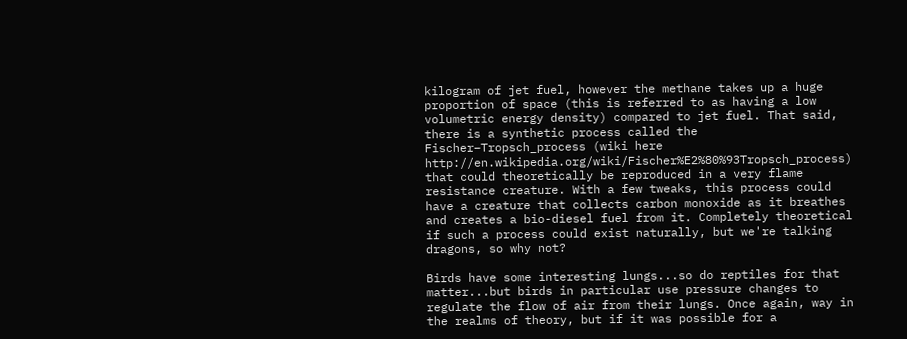kilogram of jet fuel, however the methane takes up a huge proportion of space (this is referred to as having a low volumetric energy density) compared to jet fuel. That said, there is a synthetic process called the Fischer–Tropsch_process (wiki here http://en.wikipedia.org/wiki/Fischer%E2%80%93Tropsch_process) that could theoretically be reproduced in a very flame resistance creature. With a few tweaks, this process could have a creature that collects carbon monoxide as it breathes and creates a bio-diesel fuel from it. Completely theoretical if such a process could exist naturally, but we're talking dragons, so why not?

Birds have some interesting lungs...so do reptiles for that matter...but birds in particular use pressure changes to regulate the flow of air from their lungs. Once again, way in the realms of theory, but if it was possible for a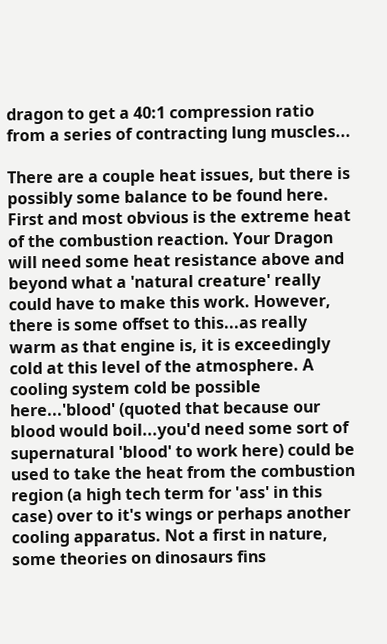dragon to get a 40:1 compression ratio from a series of contracting lung muscles...

There are a couple heat issues, but there is possibly some balance to be found here. First and most obvious is the extreme heat of the combustion reaction. Your Dragon will need some heat resistance above and beyond what a 'natural creature' really could have to make this work. However, there is some offset to this...as really warm as that engine is, it is exceedingly cold at this level of the atmosphere. A cooling system cold be possible here...'blood' (quoted that because our blood would boil...you'd need some sort of supernatural 'blood' to work here) could be used to take the heat from the combustion region (a high tech term for 'ass' in this case) over to it's wings or perhaps another cooling apparatus. Not a first in nature, some theories on dinosaurs fins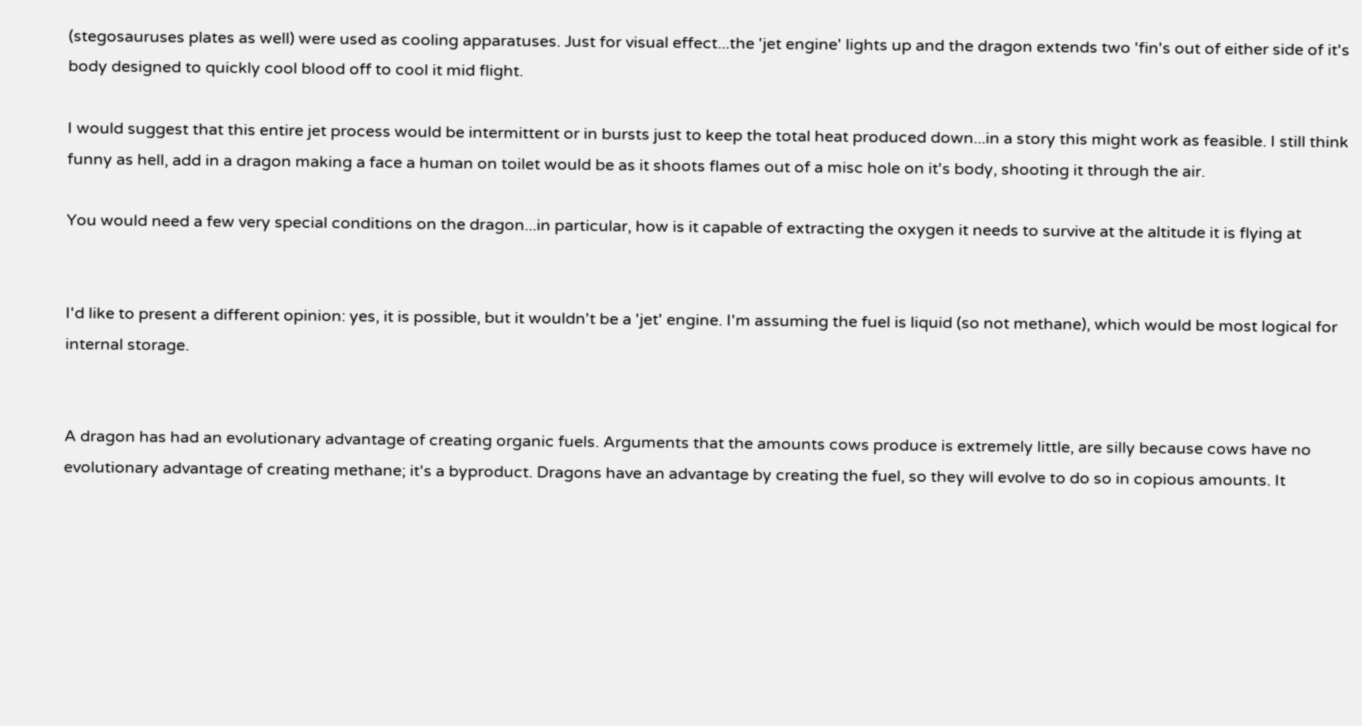(stegosauruses plates as well) were used as cooling apparatuses. Just for visual effect...the 'jet engine' lights up and the dragon extends two 'fin's out of either side of it's body designed to quickly cool blood off to cool it mid flight.

I would suggest that this entire jet process would be intermittent or in bursts just to keep the total heat produced down...in a story this might work as feasible. I still think funny as hell, add in a dragon making a face a human on toilet would be as it shoots flames out of a misc hole on it's body, shooting it through the air.

You would need a few very special conditions on the dragon...in particular, how is it capable of extracting the oxygen it needs to survive at the altitude it is flying at


I'd like to present a different opinion: yes, it is possible, but it wouldn't be a 'jet' engine. I'm assuming the fuel is liquid (so not methane), which would be most logical for internal storage.


A dragon has had an evolutionary advantage of creating organic fuels. Arguments that the amounts cows produce is extremely little, are silly because cows have no evolutionary advantage of creating methane; it's a byproduct. Dragons have an advantage by creating the fuel, so they will evolve to do so in copious amounts. It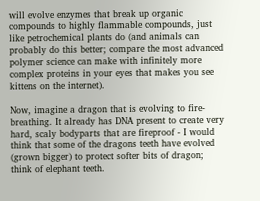will evolve enzymes that break up organic compounds to highly flammable compounds, just like petrochemical plants do (and animals can probably do this better; compare the most advanced polymer science can make with infinitely more complex proteins in your eyes that makes you see kittens on the internet).

Now, imagine a dragon that is evolving to fire-breathing. It already has DNA present to create very hard, scaly bodyparts that are fireproof - I would think that some of the dragons teeth have evolved (grown bigger) to protect softer bits of dragon; think of elephant teeth.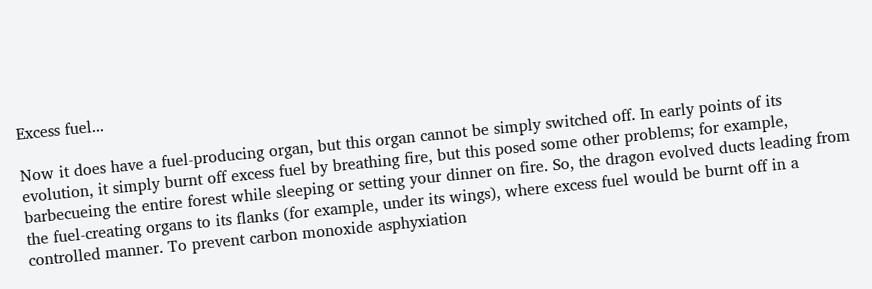Excess fuel...

Now it does have a fuel-producing organ, but this organ cannot be simply switched off. In early points of its evolution, it simply burnt off excess fuel by breathing fire, but this posed some other problems; for example, barbecueing the entire forest while sleeping or setting your dinner on fire. So, the dragon evolved ducts leading from the fuel-creating organs to its flanks (for example, under its wings), where excess fuel would be burnt off in a controlled manner. To prevent carbon monoxide asphyxiation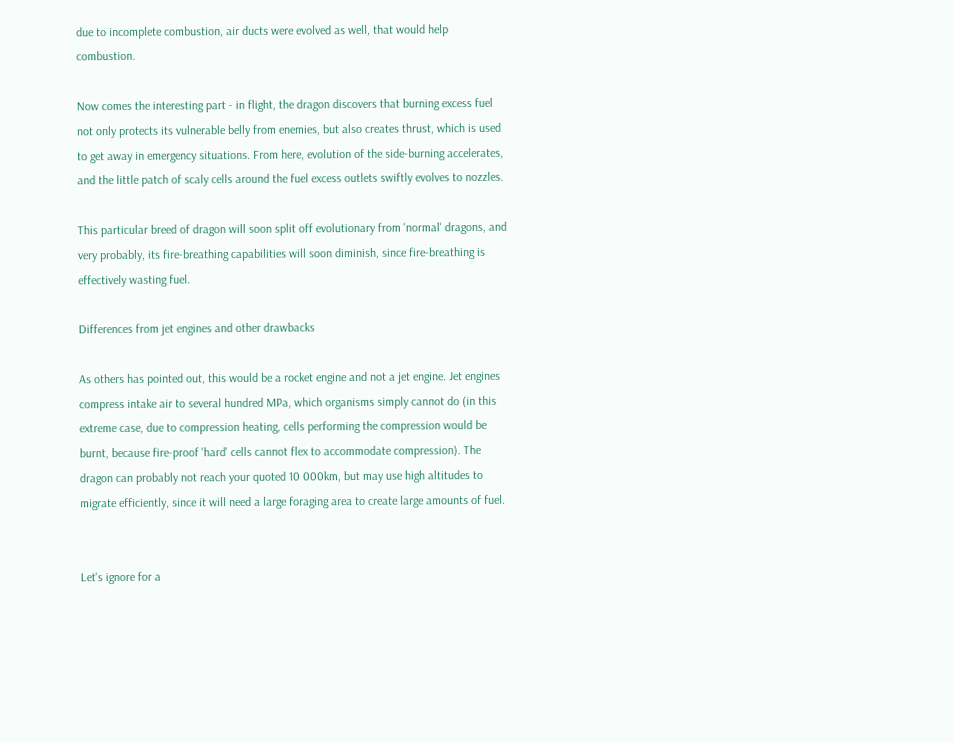due to incomplete combustion, air ducts were evolved as well, that would help combustion.

Now comes the interesting part - in flight, the dragon discovers that burning excess fuel not only protects its vulnerable belly from enemies, but also creates thrust, which is used to get away in emergency situations. From here, evolution of the side-burning accelerates, and the little patch of scaly cells around the fuel excess outlets swiftly evolves to nozzles.

This particular breed of dragon will soon split off evolutionary from 'normal' dragons, and very probably, its fire-breathing capabilities will soon diminish, since fire-breathing is effectively wasting fuel.

Differences from jet engines and other drawbacks

As others has pointed out, this would be a rocket engine and not a jet engine. Jet engines compress intake air to several hundred MPa, which organisms simply cannot do (in this extreme case, due to compression heating, cells performing the compression would be burnt, because fire-proof 'hard' cells cannot flex to accommodate compression). The dragon can probably not reach your quoted 10 000km, but may use high altitudes to migrate efficiently, since it will need a large foraging area to create large amounts of fuel.


Let's ignore for a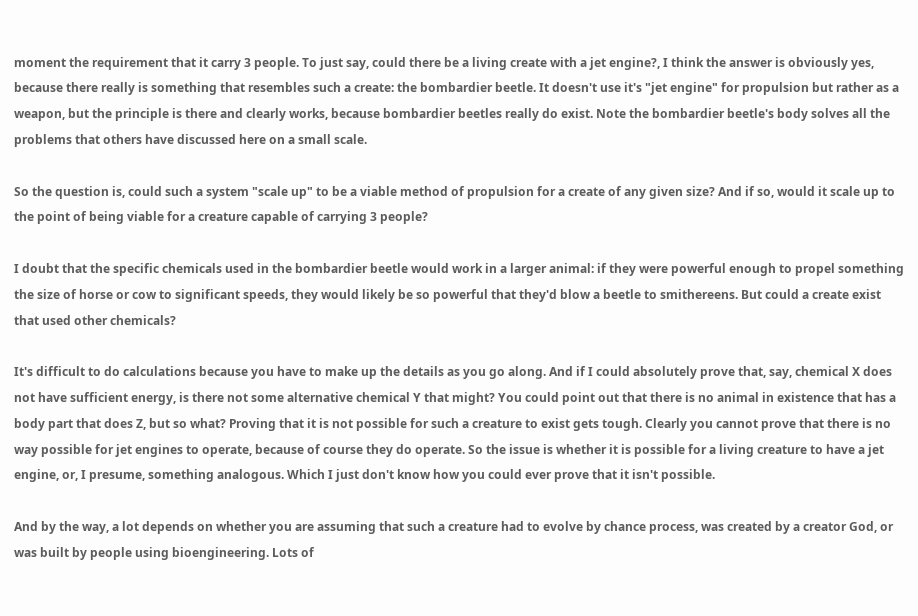moment the requirement that it carry 3 people. To just say, could there be a living create with a jet engine?, I think the answer is obviously yes, because there really is something that resembles such a create: the bombardier beetle. It doesn't use it's "jet engine" for propulsion but rather as a weapon, but the principle is there and clearly works, because bombardier beetles really do exist. Note the bombardier beetle's body solves all the problems that others have discussed here on a small scale.

So the question is, could such a system "scale up" to be a viable method of propulsion for a create of any given size? And if so, would it scale up to the point of being viable for a creature capable of carrying 3 people?

I doubt that the specific chemicals used in the bombardier beetle would work in a larger animal: if they were powerful enough to propel something the size of horse or cow to significant speeds, they would likely be so powerful that they'd blow a beetle to smithereens. But could a create exist that used other chemicals?

It's difficult to do calculations because you have to make up the details as you go along. And if I could absolutely prove that, say, chemical X does not have sufficient energy, is there not some alternative chemical Y that might? You could point out that there is no animal in existence that has a body part that does Z, but so what? Proving that it is not possible for such a creature to exist gets tough. Clearly you cannot prove that there is no way possible for jet engines to operate, because of course they do operate. So the issue is whether it is possible for a living creature to have a jet engine, or, I presume, something analogous. Which I just don't know how you could ever prove that it isn't possible.

And by the way, a lot depends on whether you are assuming that such a creature had to evolve by chance process, was created by a creator God, or was built by people using bioengineering. Lots of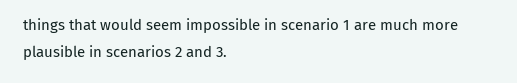things that would seem impossible in scenario 1 are much more plausible in scenarios 2 and 3.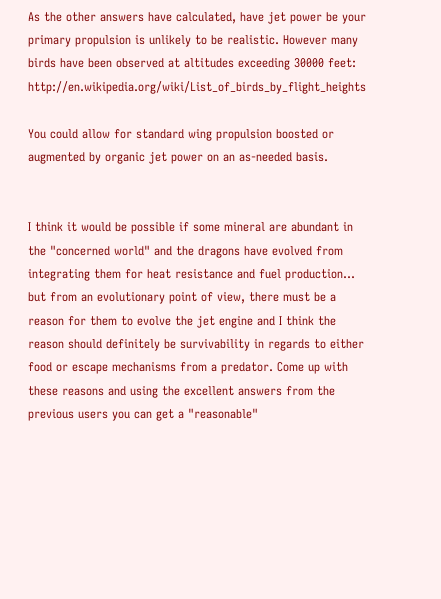As the other answers have calculated, have jet power be your primary propulsion is unlikely to be realistic. However many birds have been observed at altitudes exceeding 30000 feet: http://en.wikipedia.org/wiki/List_of_birds_by_flight_heights

You could allow for standard wing propulsion boosted or augmented by organic jet power on an as-needed basis.


I think it would be possible if some mineral are abundant in the "concerned world" and the dragons have evolved from integrating them for heat resistance and fuel production... but from an evolutionary point of view, there must be a reason for them to evolve the jet engine and I think the reason should definitely be survivability in regards to either food or escape mechanisms from a predator. Come up with these reasons and using the excellent answers from the previous users you can get a "reasonable"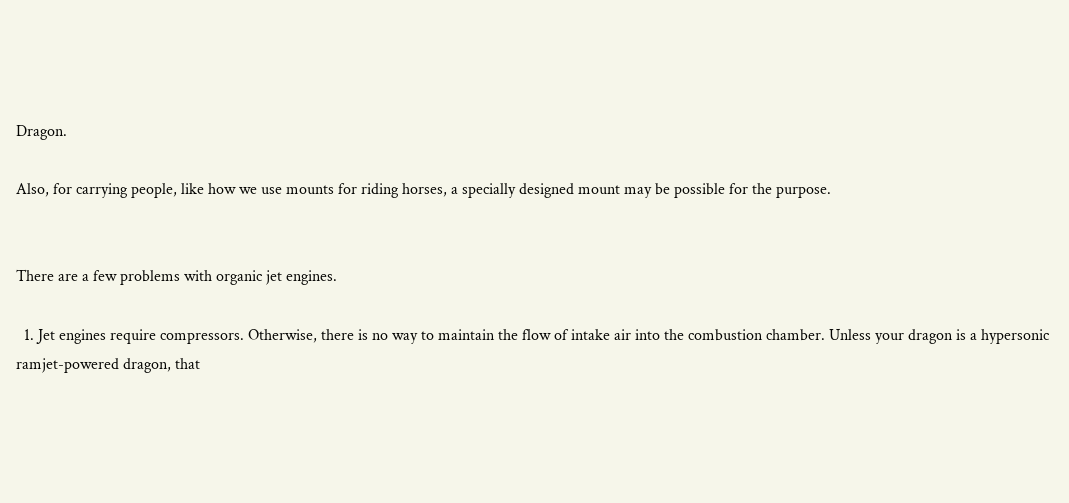Dragon.

Also, for carrying people, like how we use mounts for riding horses, a specially designed mount may be possible for the purpose.


There are a few problems with organic jet engines.

  1. Jet engines require compressors. Otherwise, there is no way to maintain the flow of intake air into the combustion chamber. Unless your dragon is a hypersonic ramjet-powered dragon, that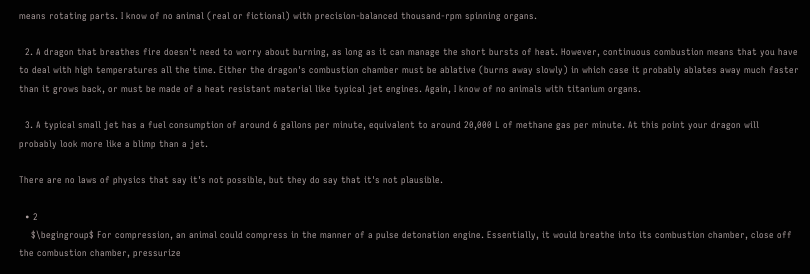means rotating parts. I know of no animal (real or fictional) with precision-balanced thousand-rpm spinning organs.

  2. A dragon that breathes fire doesn't need to worry about burning, as long as it can manage the short bursts of heat. However, continuous combustion means that you have to deal with high temperatures all the time. Either the dragon's combustion chamber must be ablative (burns away slowly) in which case it probably ablates away much faster than it grows back, or must be made of a heat resistant material like typical jet engines. Again, I know of no animals with titanium organs.

  3. A typical small jet has a fuel consumption of around 6 gallons per minute, equivalent to around 20,000 L of methane gas per minute. At this point your dragon will probably look more like a blimp than a jet.

There are no laws of physics that say it's not possible, but they do say that it's not plausible.

  • 2
    $\begingroup$ For compression, an animal could compress in the manner of a pulse detonation engine. Essentially, it would breathe into its combustion chamber, close off the combustion chamber, pressurize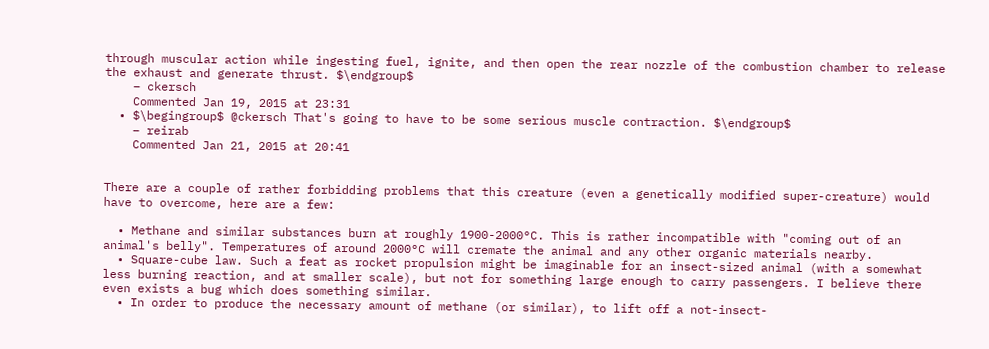through muscular action while ingesting fuel, ignite, and then open the rear nozzle of the combustion chamber to release the exhaust and generate thrust. $\endgroup$
    – ckersch
    Commented Jan 19, 2015 at 23:31
  • $\begingroup$ @ckersch That's going to have to be some serious muscle contraction. $\endgroup$
    – reirab
    Commented Jan 21, 2015 at 20:41


There are a couple of rather forbidding problems that this creature (even a genetically modified super-creature) would have to overcome, here are a few:

  • Methane and similar substances burn at roughly 1900-2000°C. This is rather incompatible with "coming out of an animal's belly". Temperatures of around 2000°C will cremate the animal and any other organic materials nearby.
  • Square-cube law. Such a feat as rocket propulsion might be imaginable for an insect-sized animal (with a somewhat less burning reaction, and at smaller scale), but not for something large enough to carry passengers. I believe there even exists a bug which does something similar.
  • In order to produce the necessary amount of methane (or similar), to lift off a not-insect-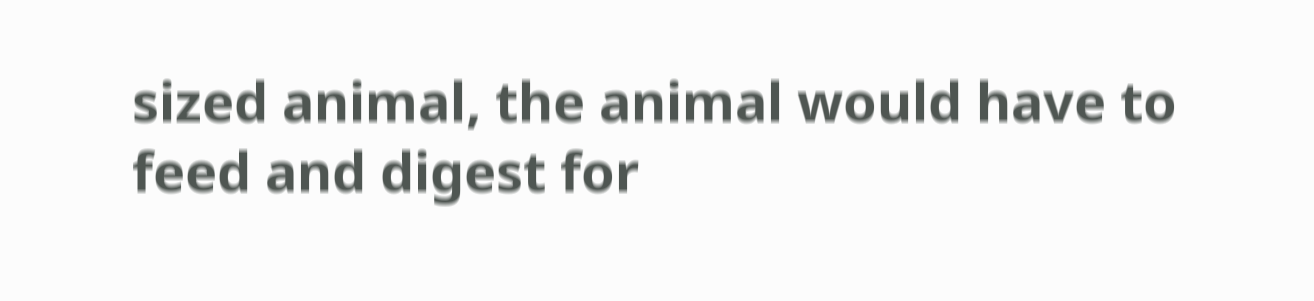sized animal, the animal would have to feed and digest for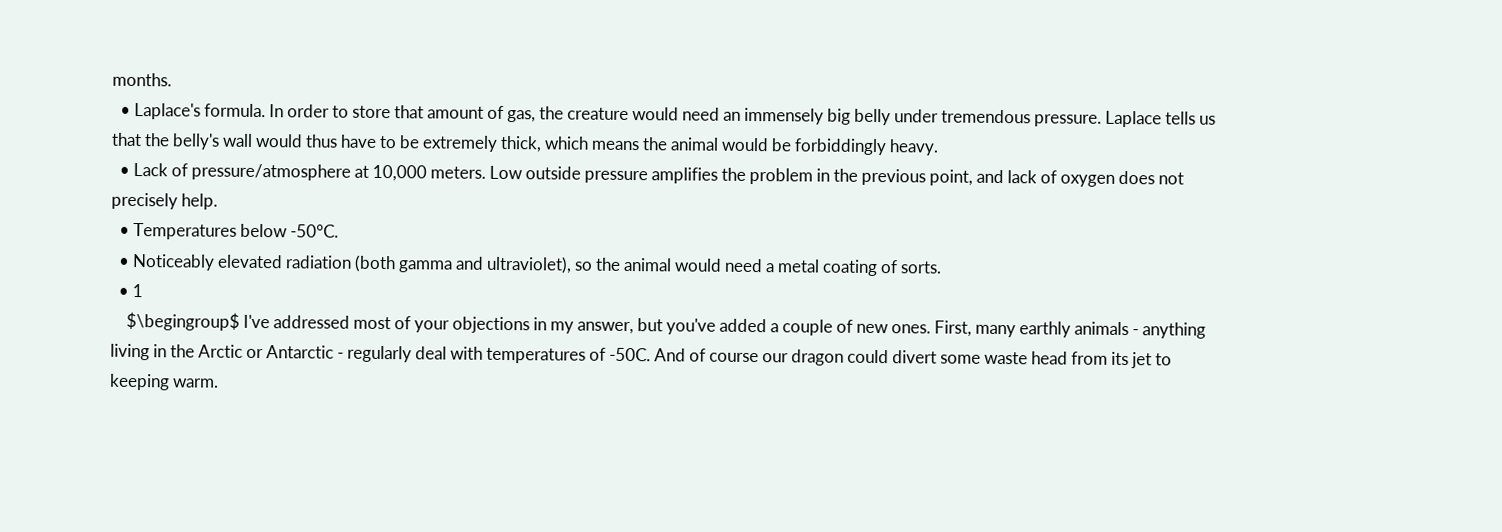months.
  • Laplace's formula. In order to store that amount of gas, the creature would need an immensely big belly under tremendous pressure. Laplace tells us that the belly's wall would thus have to be extremely thick, which means the animal would be forbiddingly heavy.
  • Lack of pressure/atmosphere at 10,000 meters. Low outside pressure amplifies the problem in the previous point, and lack of oxygen does not precisely help.
  • Temperatures below -50°C.
  • Noticeably elevated radiation (both gamma and ultraviolet), so the animal would need a metal coating of sorts.
  • 1
    $\begingroup$ I've addressed most of your objections in my answer, but you've added a couple of new ones. First, many earthly animals - anything living in the Arctic or Antarctic - regularly deal with temperatures of -50C. And of course our dragon could divert some waste head from its jet to keeping warm.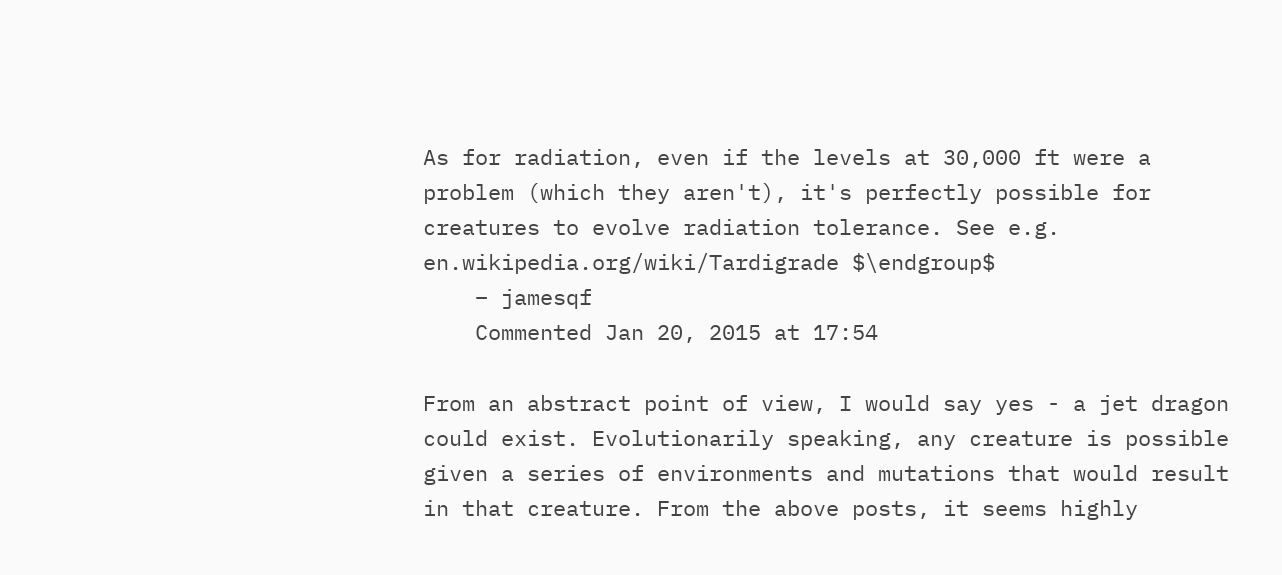As for radiation, even if the levels at 30,000 ft were a problem (which they aren't), it's perfectly possible for creatures to evolve radiation tolerance. See e.g. en.wikipedia.org/wiki/Tardigrade $\endgroup$
    – jamesqf
    Commented Jan 20, 2015 at 17:54

From an abstract point of view, I would say yes - a jet dragon could exist. Evolutionarily speaking, any creature is possible given a series of environments and mutations that would result in that creature. From the above posts, it seems highly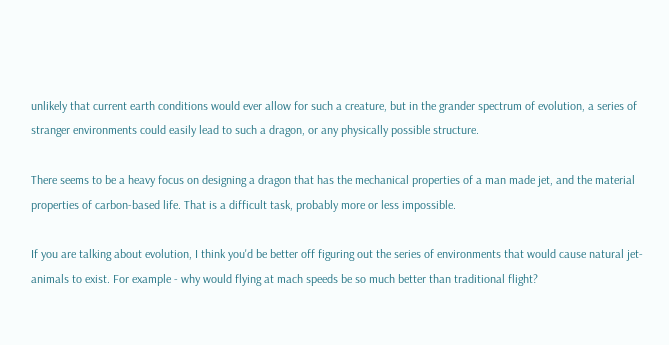unlikely that current earth conditions would ever allow for such a creature, but in the grander spectrum of evolution, a series of stranger environments could easily lead to such a dragon, or any physically possible structure.

There seems to be a heavy focus on designing a dragon that has the mechanical properties of a man made jet, and the material properties of carbon-based life. That is a difficult task, probably more or less impossible.

If you are talking about evolution, I think you'd be better off figuring out the series of environments that would cause natural jet-animals to exist. For example - why would flying at mach speeds be so much better than traditional flight?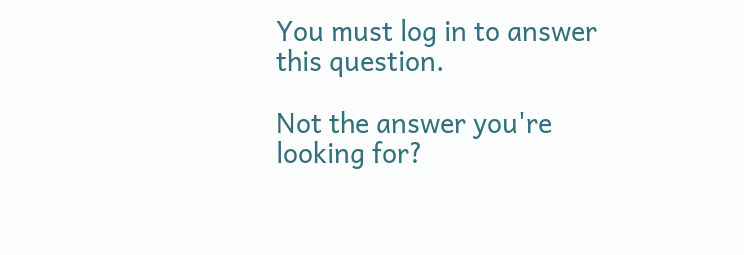You must log in to answer this question.

Not the answer you're looking for?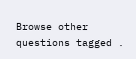Browse other questions tagged .